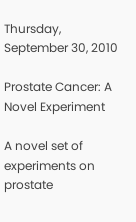Thursday, September 30, 2010

Prostate Cancer: A Novel Experiment

A novel set of experiments on prostate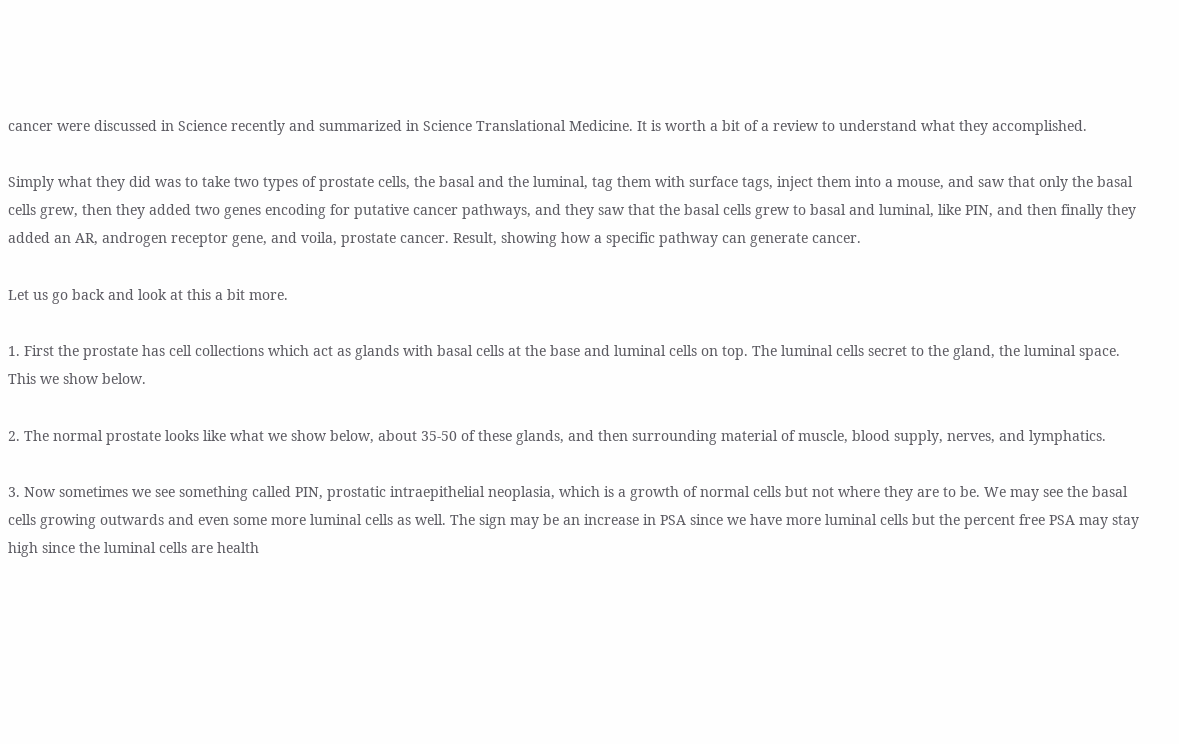cancer were discussed in Science recently and summarized in Science Translational Medicine. It is worth a bit of a review to understand what they accomplished.

Simply what they did was to take two types of prostate cells, the basal and the luminal, tag them with surface tags, inject them into a mouse, and saw that only the basal cells grew, then they added two genes encoding for putative cancer pathways, and they saw that the basal cells grew to basal and luminal, like PIN, and then finally they added an AR, androgen receptor gene, and voila, prostate cancer. Result, showing how a specific pathway can generate cancer.

Let us go back and look at this a bit more.

1. First the prostate has cell collections which act as glands with basal cells at the base and luminal cells on top. The luminal cells secret to the gland, the luminal space. This we show below.

2. The normal prostate looks like what we show below, about 35-50 of these glands, and then surrounding material of muscle, blood supply, nerves, and lymphatics.

3. Now sometimes we see something called PIN, prostatic intraepithelial neoplasia, which is a growth of normal cells but not where they are to be. We may see the basal cells growing outwards and even some more luminal cells as well. The sign may be an increase in PSA since we have more luminal cells but the percent free PSA may stay high since the luminal cells are health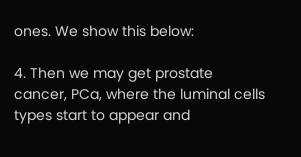ones. We show this below:

4. Then we may get prostate cancer, PCa, where the luminal cells types start to appear and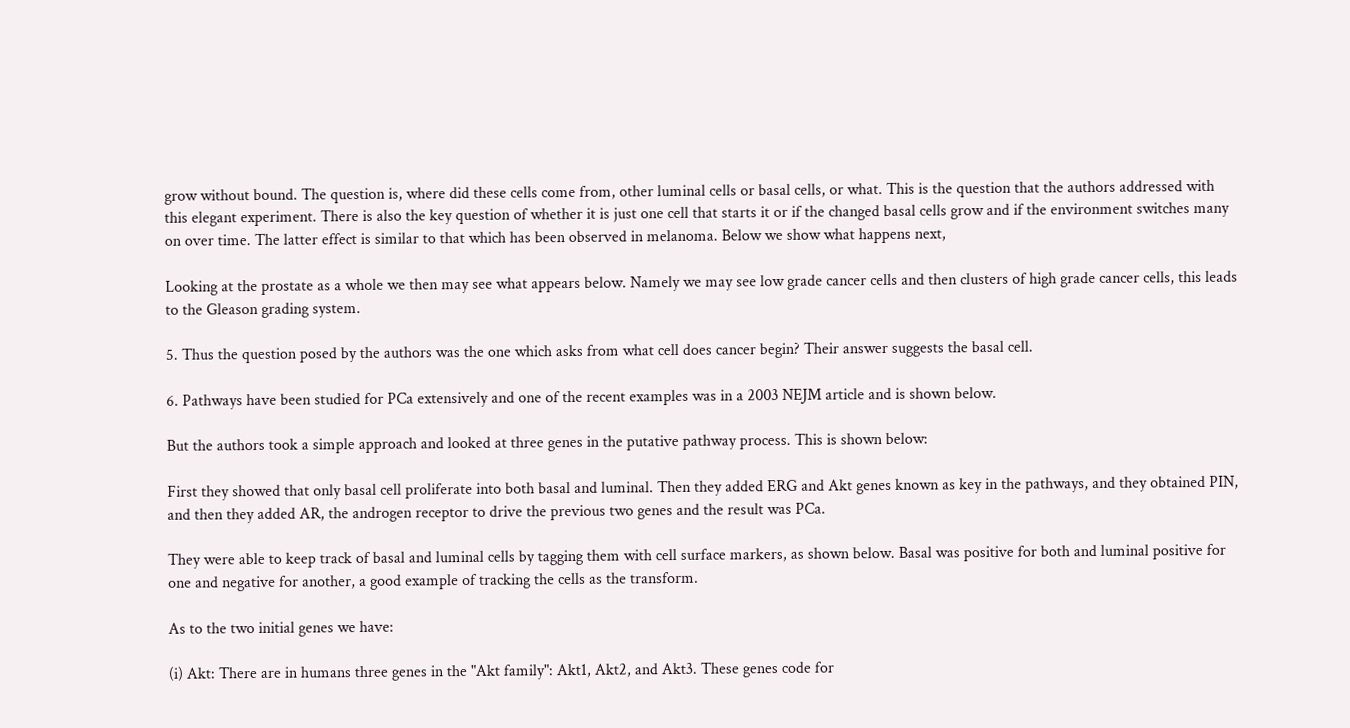grow without bound. The question is, where did these cells come from, other luminal cells or basal cells, or what. This is the question that the authors addressed with this elegant experiment. There is also the key question of whether it is just one cell that starts it or if the changed basal cells grow and if the environment switches many on over time. The latter effect is similar to that which has been observed in melanoma. Below we show what happens next,

Looking at the prostate as a whole we then may see what appears below. Namely we may see low grade cancer cells and then clusters of high grade cancer cells, this leads to the Gleason grading system.

5. Thus the question posed by the authors was the one which asks from what cell does cancer begin? Their answer suggests the basal cell.

6. Pathways have been studied for PCa extensively and one of the recent examples was in a 2003 NEJM article and is shown below.

But the authors took a simple approach and looked at three genes in the putative pathway process. This is shown below:

First they showed that only basal cell proliferate into both basal and luminal. Then they added ERG and Akt genes known as key in the pathways, and they obtained PIN, and then they added AR, the androgen receptor to drive the previous two genes and the result was PCa.

They were able to keep track of basal and luminal cells by tagging them with cell surface markers, as shown below. Basal was positive for both and luminal positive for one and negative for another, a good example of tracking the cells as the transform.

As to the two initial genes we have:

(i) Akt: There are in humans three genes in the "Akt family": Akt1, Akt2, and Akt3. These genes code for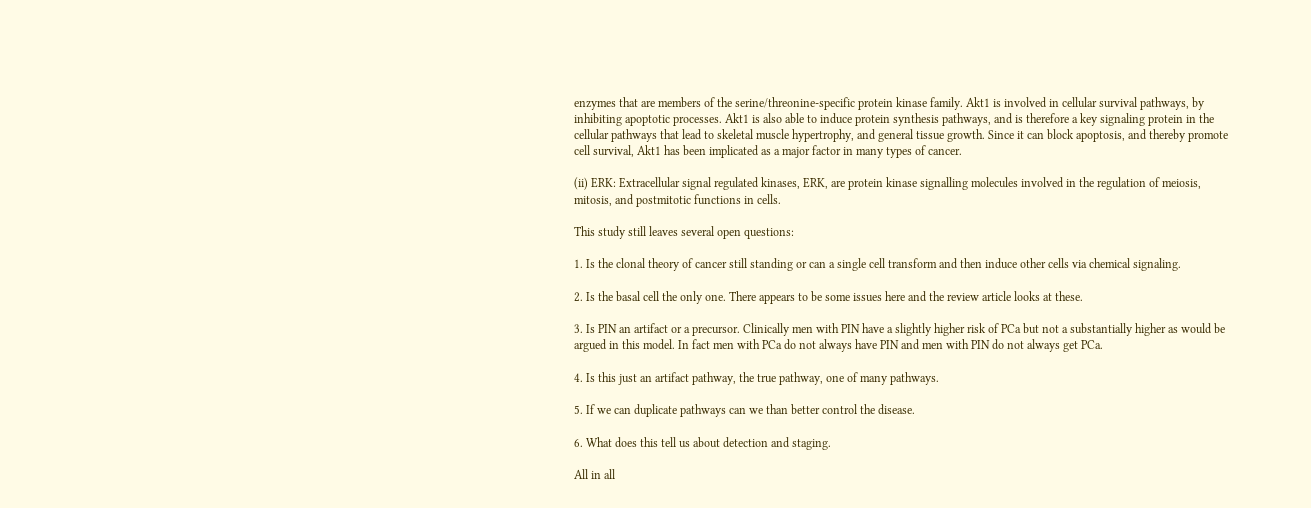enzymes that are members of the serine/threonine-specific protein kinase family. Akt1 is involved in cellular survival pathways, by inhibiting apoptotic processes. Akt1 is also able to induce protein synthesis pathways, and is therefore a key signaling protein in the cellular pathways that lead to skeletal muscle hypertrophy, and general tissue growth. Since it can block apoptosis, and thereby promote cell survival, Akt1 has been implicated as a major factor in many types of cancer.

(ii) ERK: Extracellular signal regulated kinases, ERK, are protein kinase signalling molecules involved in the regulation of meiosis, mitosis, and postmitotic functions in cells.

This study still leaves several open questions:

1. Is the clonal theory of cancer still standing or can a single cell transform and then induce other cells via chemical signaling.

2. Is the basal cell the only one. There appears to be some issues here and the review article looks at these.

3. Is PIN an artifact or a precursor. Clinically men with PIN have a slightly higher risk of PCa but not a substantially higher as would be argued in this model. In fact men with PCa do not always have PIN and men with PIN do not always get PCa.

4. Is this just an artifact pathway, the true pathway, one of many pathways.

5. If we can duplicate pathways can we than better control the disease.

6. What does this tell us about detection and staging.

All in all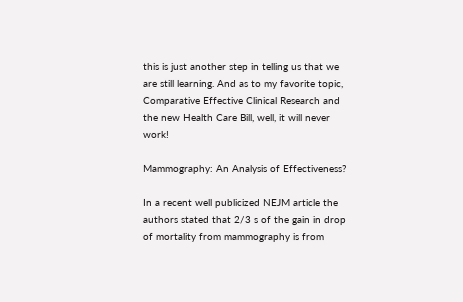this is just another step in telling us that we are still learning. And as to my favorite topic, Comparative Effective Clinical Research and the new Health Care Bill, well, it will never work!

Mammography: An Analysis of Effectiveness?

In a recent well publicized NEJM article the authors stated that 2/3 s of the gain in drop of mortality from mammography is from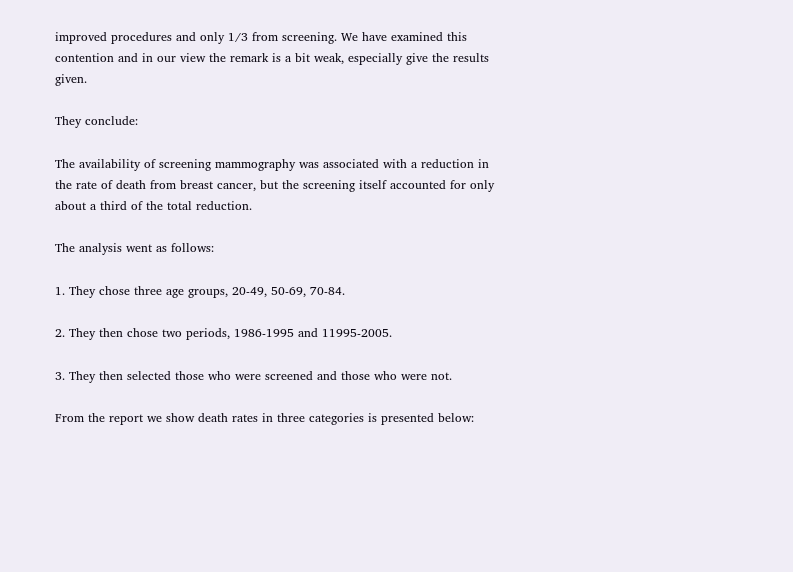improved procedures and only 1/3 from screening. We have examined this contention and in our view the remark is a bit weak, especially give the results given.

They conclude:

The availability of screening mammography was associated with a reduction in the rate of death from breast cancer, but the screening itself accounted for only about a third of the total reduction.

The analysis went as follows:

1. They chose three age groups, 20-49, 50-69, 70-84.

2. They then chose two periods, 1986-1995 and 11995-2005.

3. They then selected those who were screened and those who were not.

From the report we show death rates in three categories is presented below: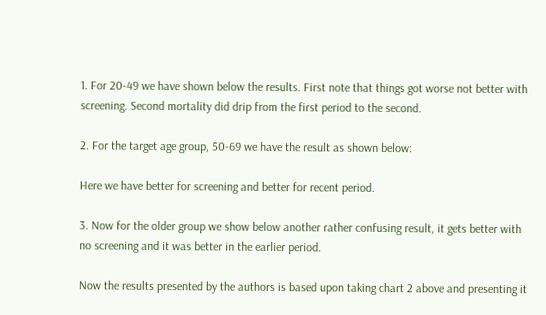1. For 20-49 we have shown below the results. First note that things got worse not better with screening. Second mortality did drip from the first period to the second.

2. For the target age group, 50-69 we have the result as shown below:

Here we have better for screening and better for recent period.

3. Now for the older group we show below another rather confusing result, it gets better with no screening and it was better in the earlier period.

Now the results presented by the authors is based upon taking chart 2 above and presenting it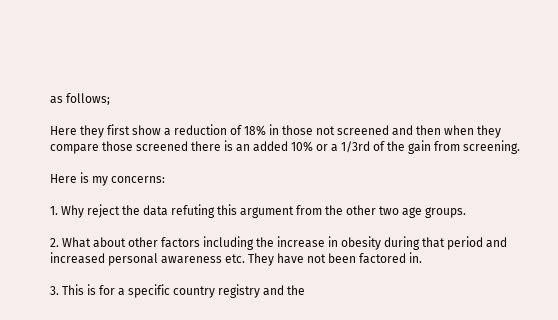as follows;

Here they first show a reduction of 18% in those not screened and then when they compare those screened there is an added 10% or a 1/3rd of the gain from screening.

Here is my concerns:

1. Why reject the data refuting this argument from the other two age groups.

2. What about other factors including the increase in obesity during that period and increased personal awareness etc. They have not been factored in.

3. This is for a specific country registry and the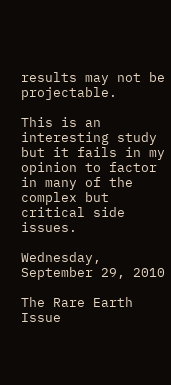results may not be projectable.

This is an interesting study but it fails in my opinion to factor in many of the complex but critical side issues.

Wednesday, September 29, 2010

The Rare Earth Issue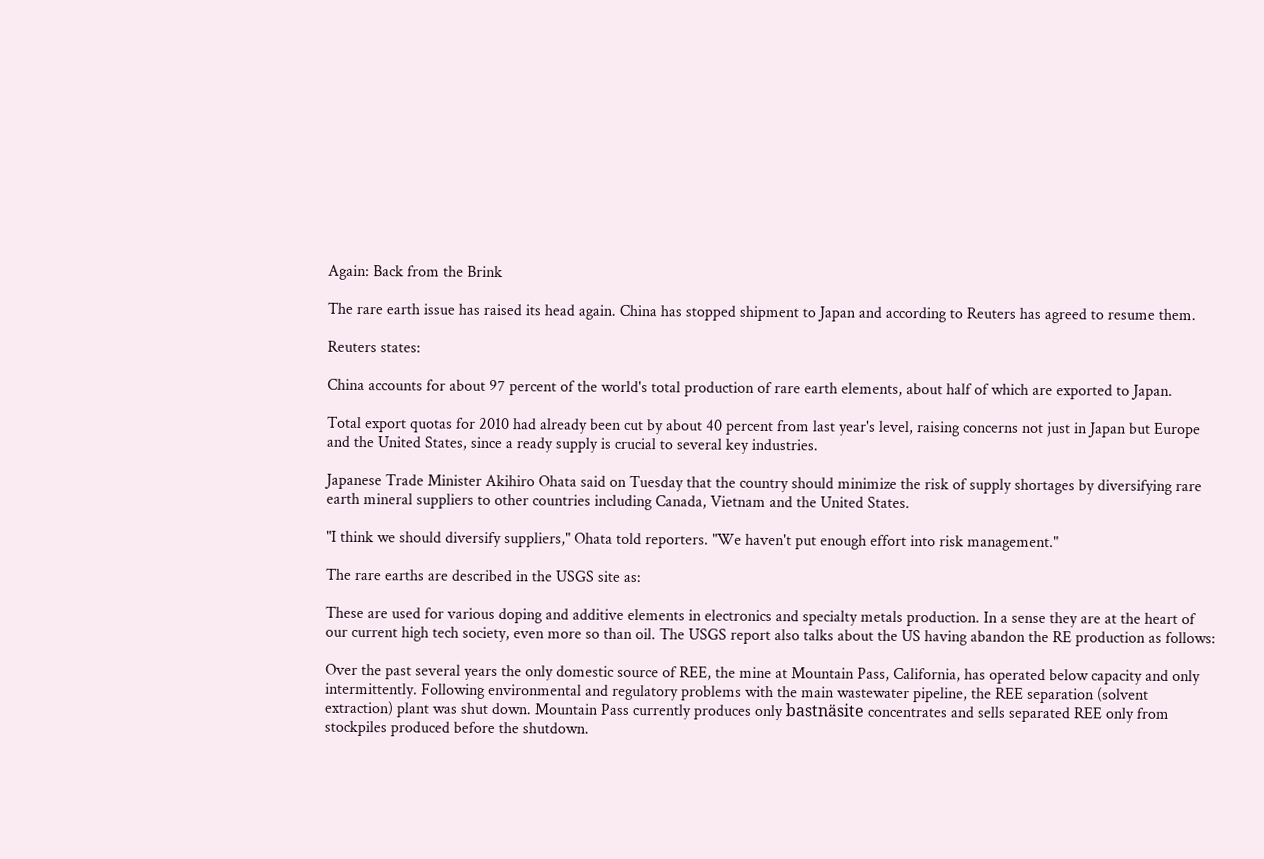Again: Back from the Brink

The rare earth issue has raised its head again. China has stopped shipment to Japan and according to Reuters has agreed to resume them.

Reuters states:

China accounts for about 97 percent of the world's total production of rare earth elements, about half of which are exported to Japan.

Total export quotas for 2010 had already been cut by about 40 percent from last year's level, raising concerns not just in Japan but Europe and the United States, since a ready supply is crucial to several key industries.

Japanese Trade Minister Akihiro Ohata said on Tuesday that the country should minimize the risk of supply shortages by diversifying rare earth mineral suppliers to other countries including Canada, Vietnam and the United States.

"I think we should diversify suppliers," Ohata told reporters. "We haven't put enough effort into risk management."

The rare earths are described in the USGS site as:

These are used for various doping and additive elements in electronics and specialty metals production. In a sense they are at the heart of our current high tech society, even more so than oil. The USGS report also talks about the US having abandon the RE production as follows:

Over the past several years the only domestic source of REE, the mine at Mountain Pass, California, has operated below capacity and only intermittently. Following environmental and regulatory problems with the main wastewater pipeline, the REE separation (solvent extraction) plant was shut down. Mountain Pass currently produces only bastnäsite concentrates and sells separated REE only from stockpiles produced before the shutdown.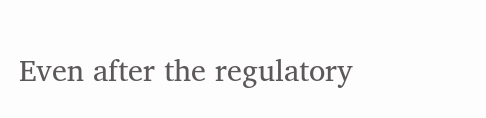Even after the regulatory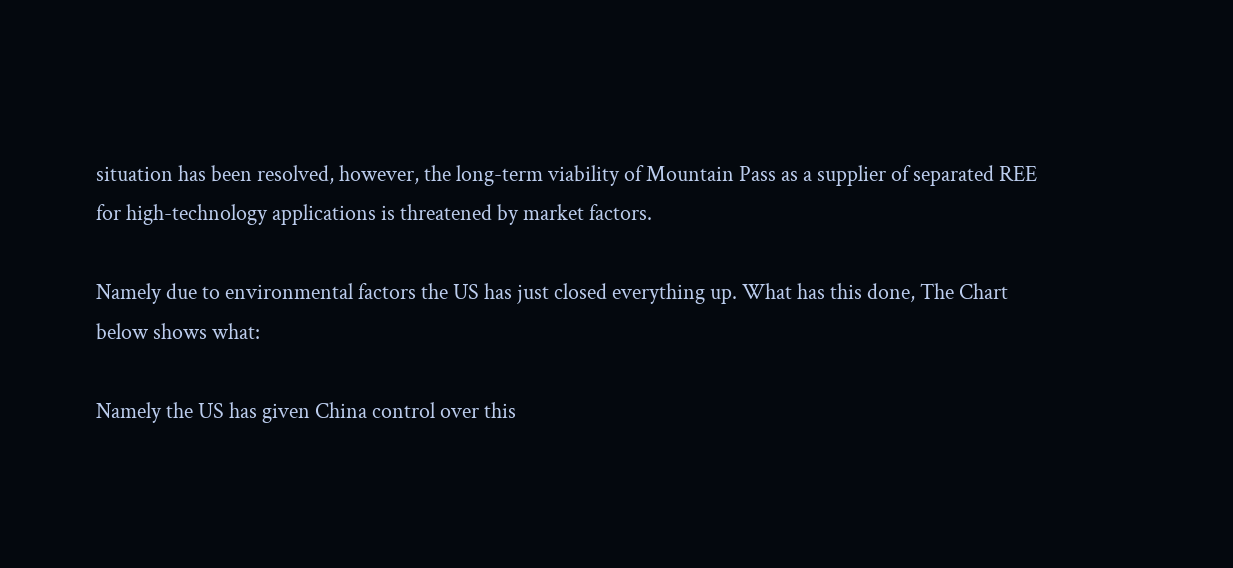situation has been resolved, however, the long-term viability of Mountain Pass as a supplier of separated REE for high-technology applications is threatened by market factors.

Namely due to environmental factors the US has just closed everything up. What has this done, The Chart below shows what:

Namely the US has given China control over this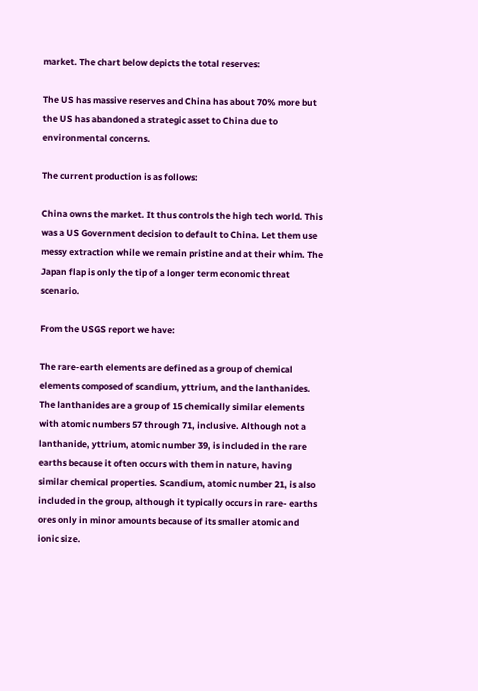market. The chart below depicts the total reserves:

The US has massive reserves and China has about 70% more but the US has abandoned a strategic asset to China due to environmental concerns.

The current production is as follows:

China owns the market. It thus controls the high tech world. This was a US Government decision to default to China. Let them use messy extraction while we remain pristine and at their whim. The Japan flap is only the tip of a longer term economic threat scenario.

From the USGS report we have:

The rare-earth elements are defined as a group of chemical elements composed of scandium, yttrium, and the lanthanides. The lanthanides are a group of 15 chemically similar elements with atomic numbers 57 through 71, inclusive. Although not a lanthanide, yttrium, atomic number 39, is included in the rare earths because it often occurs with them in nature, having similar chemical properties. Scandium, atomic number 21, is also included in the group, although it typically occurs in rare- earths ores only in minor amounts because of its smaller atomic and ionic size.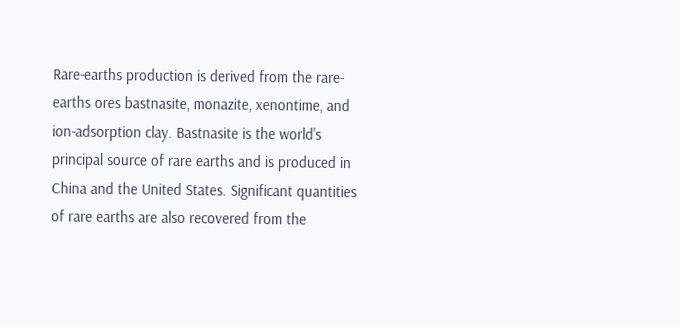Rare-earths production is derived from the rare-earths ores bastnasite, monazite, xenontime, and ion-adsorption clay. Bastnasite is the world's principal source of rare earths and is produced in China and the United States. Significant quantities of rare earths are also recovered from the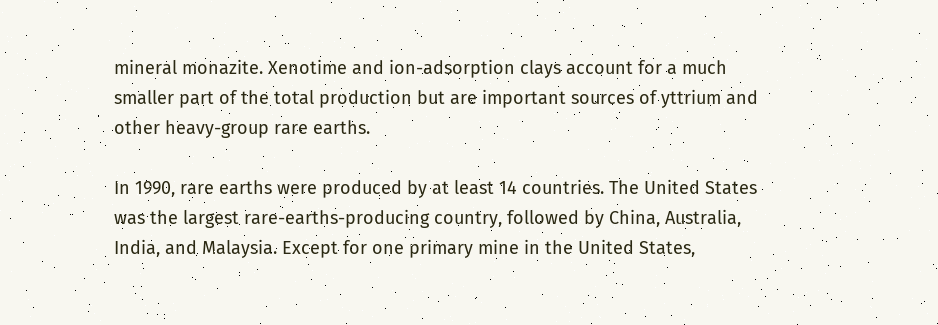mineral monazite. Xenotime and ion-adsorption clays account for a much smaller part of the total production but are important sources of yttrium and other heavy-group rare earths.

In 1990, rare earths were produced by at least 14 countries. The United States was the largest rare-earths-producing country, followed by China, Australia, India, and Malaysia. Except for one primary mine in the United States,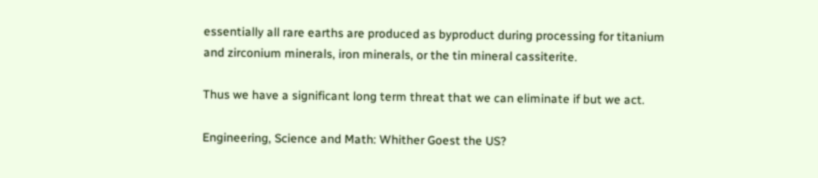essentially all rare earths are produced as byproduct during processing for titanium and zirconium minerals, iron minerals, or the tin mineral cassiterite.

Thus we have a significant long term threat that we can eliminate if but we act.

Engineering, Science and Math: Whither Goest the US?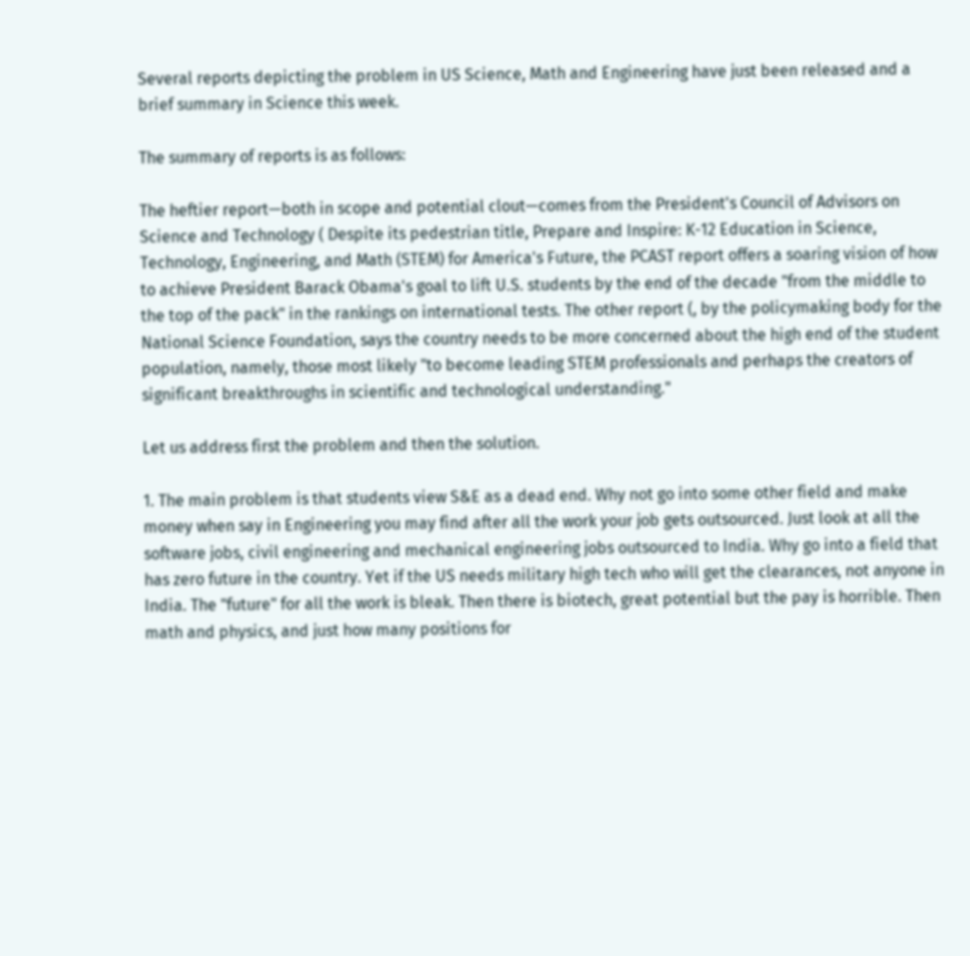Several reports depicting the problem in US Science, Math and Engineering have just been released and a brief summary in Science this week.

The summary of reports is as follows:

The heftier report—both in scope and potential clout—comes from the President's Council of Advisors on Science and Technology ( Despite its pedestrian title, Prepare and Inspire: K-12 Education in Science, Technology, Engineering, and Math (STEM) for America's Future, the PCAST report offers a soaring vision of how to achieve President Barack Obama's goal to lift U.S. students by the end of the decade "from the middle to the top of the pack" in the rankings on international tests. The other report (, by the policymaking body for the National Science Foundation, says the country needs to be more concerned about the high end of the student population, namely, those most likely "to become leading STEM professionals and perhaps the creators of significant breakthroughs in scientific and technological understanding."

Let us address first the problem and then the solution.

1. The main problem is that students view S&E as a dead end. Why not go into some other field and make money when say in Engineering you may find after all the work your job gets outsourced. Just look at all the software jobs, civil engineering and mechanical engineering jobs outsourced to India. Why go into a field that has zero future in the country. Yet if the US needs military high tech who will get the clearances, not anyone in India. The "future" for all the work is bleak. Then there is biotech, great potential but the pay is horrible. Then math and physics, and just how many positions for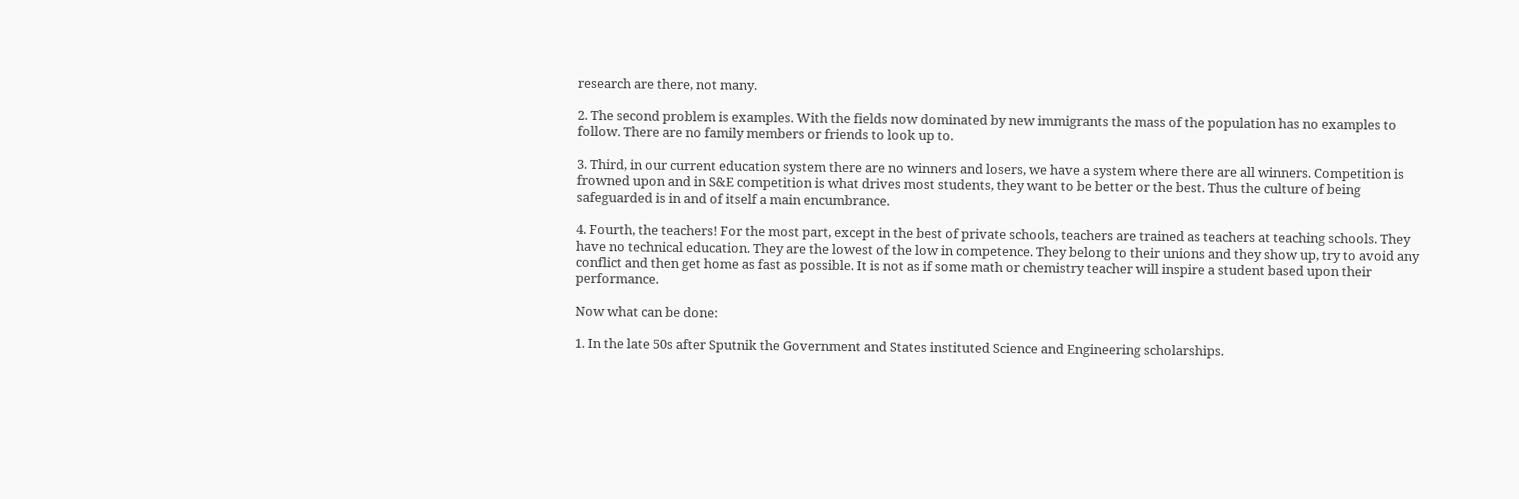research are there, not many.

2. The second problem is examples. With the fields now dominated by new immigrants the mass of the population has no examples to follow. There are no family members or friends to look up to.

3. Third, in our current education system there are no winners and losers, we have a system where there are all winners. Competition is frowned upon and in S&E competition is what drives most students, they want to be better or the best. Thus the culture of being safeguarded is in and of itself a main encumbrance.

4. Fourth, the teachers! For the most part, except in the best of private schools, teachers are trained as teachers at teaching schools. They have no technical education. They are the lowest of the low in competence. They belong to their unions and they show up, try to avoid any conflict and then get home as fast as possible. It is not as if some math or chemistry teacher will inspire a student based upon their performance.

Now what can be done:

1. In the late 50s after Sputnik the Government and States instituted Science and Engineering scholarships.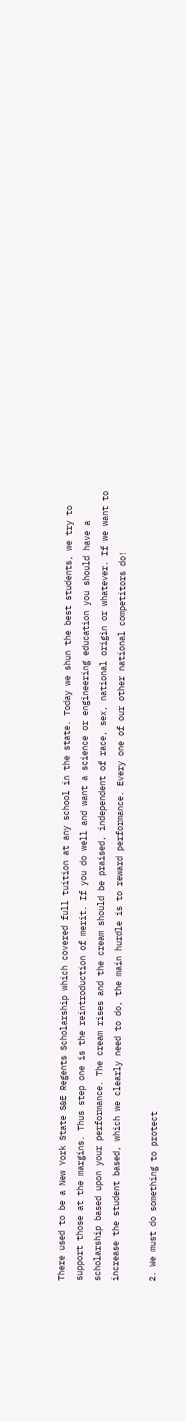There used to be a New York State S&E Regents Scholarship which covered full tuition at any school in the state. Today we shun the best students, we try to support those at the margins. Thus step one is the reintroduction of merit. If you do well and want a science or engineering education you should have a scholarship based upon your performance. The cream rises and the cream should be praised, independent of race, sex, national origin or whatever. If we want to increase the student based, which we clearly need to do, the main hurdle is to reward performance. Every one of our other national competitors do!

2. We must do something to protect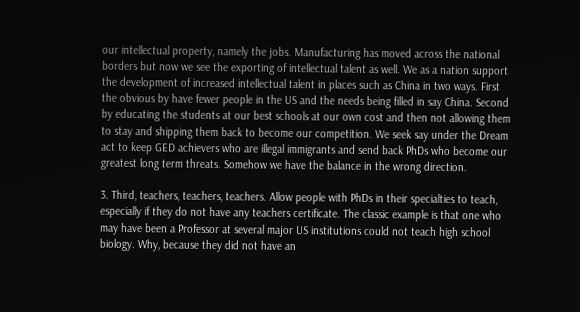our intellectual property, namely the jobs. Manufacturing has moved across the national borders but now we see the exporting of intellectual talent as well. We as a nation support the development of increased intellectual talent in places such as China in two ways. First the obvious by have fewer people in the US and the needs being filled in say China. Second by educating the students at our best schools at our own cost and then not allowing them to stay and shipping them back to become our competition. We seek say under the Dream act to keep GED achievers who are illegal immigrants and send back PhDs who become our greatest long term threats. Somehow we have the balance in the wrong direction.

3. Third, teachers, teachers, teachers. Allow people with PhDs in their specialties to teach, especially if they do not have any teachers certificate. The classic example is that one who may have been a Professor at several major US institutions could not teach high school biology. Why, because they did not have an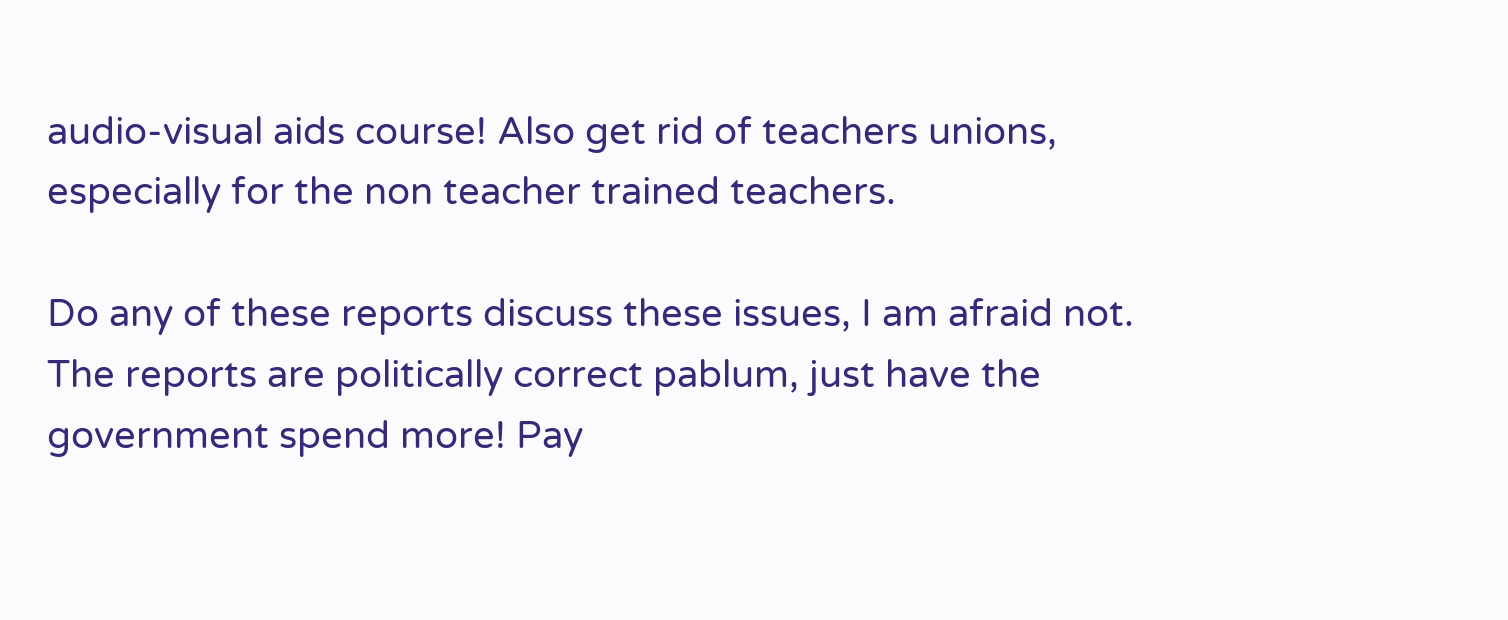audio-visual aids course! Also get rid of teachers unions, especially for the non teacher trained teachers.

Do any of these reports discuss these issues, I am afraid not. The reports are politically correct pablum, just have the government spend more! Pay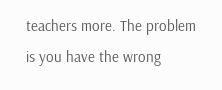teachers more. The problem is you have the wrong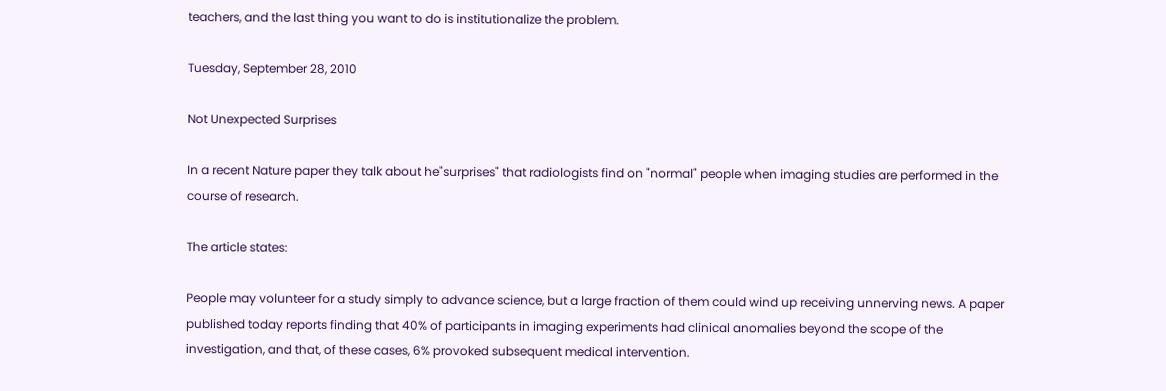teachers, and the last thing you want to do is institutionalize the problem.

Tuesday, September 28, 2010

Not Unexpected Surprises

In a recent Nature paper they talk about he"surprises" that radiologists find on "normal" people when imaging studies are performed in the course of research.

The article states:

People may volunteer for a study simply to advance science, but a large fraction of them could wind up receiving unnerving news. A paper published today reports finding that 40% of participants in imaging experiments had clinical anomalies beyond the scope of the investigation, and that, of these cases, 6% provoked subsequent medical intervention.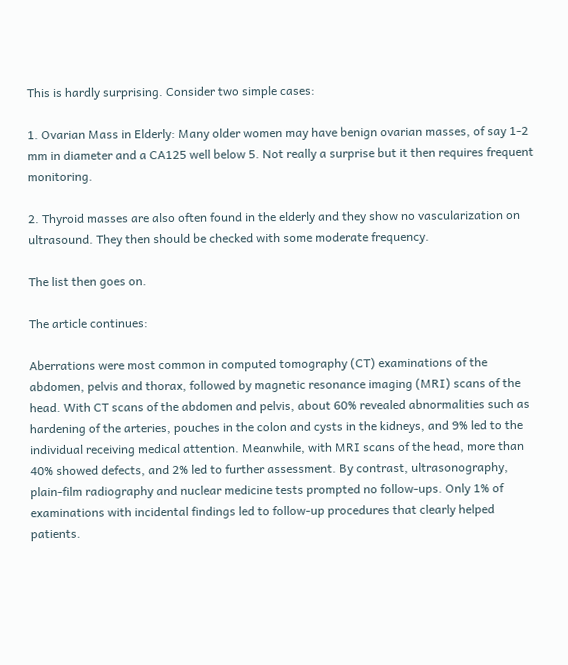This is hardly surprising. Consider two simple cases:

1. Ovarian Mass in Elderly: Many older women may have benign ovarian masses, of say 1-2 mm in diameter and a CA125 well below 5. Not really a surprise but it then requires frequent monitoring.

2. Thyroid masses are also often found in the elderly and they show no vascularization on ultrasound. They then should be checked with some moderate frequency.

The list then goes on.

The article continues:

Aberrations were most common in computed tomography (CT) examinations of the abdomen, pelvis and thorax, followed by magnetic resonance imaging (MRI) scans of the head. With CT scans of the abdomen and pelvis, about 60% revealed abnormalities such as hardening of the arteries, pouches in the colon and cysts in the kidneys, and 9% led to the individual receiving medical attention. Meanwhile, with MRI scans of the head, more than 40% showed defects, and 2% led to further assessment. By contrast, ultrasonography, plain-film radiography and nuclear medicine tests prompted no follow-ups. Only 1% of examinations with incidental findings led to follow-up procedures that clearly helped patients.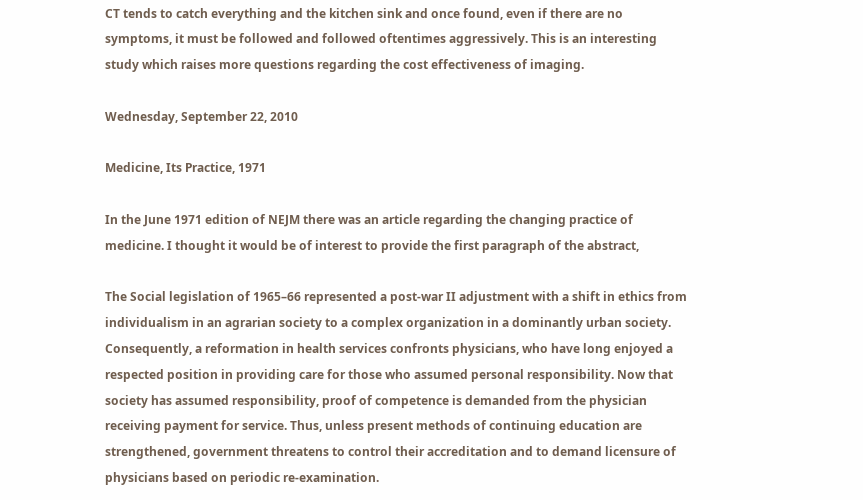CT tends to catch everything and the kitchen sink and once found, even if there are no symptoms, it must be followed and followed oftentimes aggressively. This is an interesting study which raises more questions regarding the cost effectiveness of imaging.

Wednesday, September 22, 2010

Medicine, Its Practice, 1971

In the June 1971 edition of NEJM there was an article regarding the changing practice of medicine. I thought it would be of interest to provide the first paragraph of the abstract,

The Social legislation of 1965–66 represented a post-war II adjustment with a shift in ethics from individualism in an agrarian society to a complex organization in a dominantly urban society. Consequently, a reformation in health services confronts physicians, who have long enjoyed a respected position in providing care for those who assumed personal responsibility. Now that society has assumed responsibility, proof of competence is demanded from the physician receiving payment for service. Thus, unless present methods of continuing education are strengthened, government threatens to control their accreditation and to demand licensure of physicians based on periodic re-examination.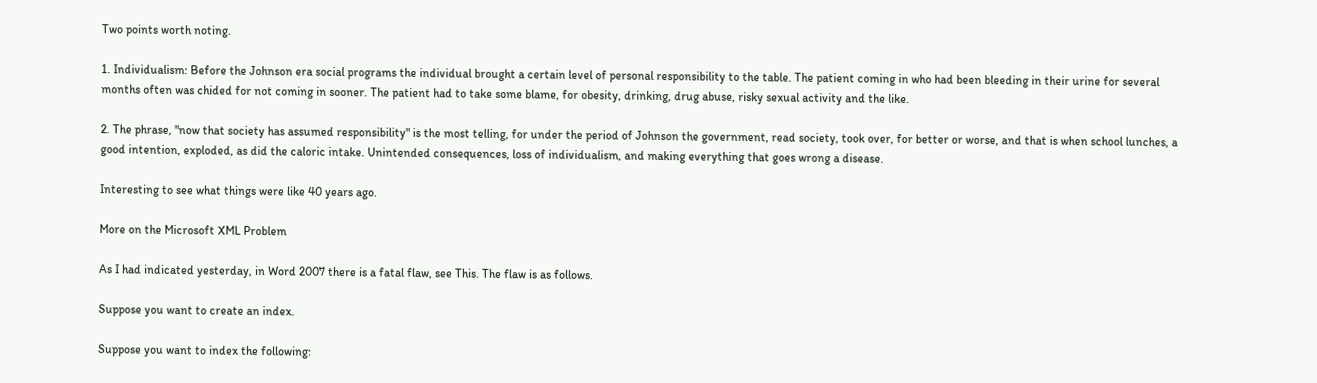Two points worth noting.

1. Individualism: Before the Johnson era social programs the individual brought a certain level of personal responsibility to the table. The patient coming in who had been bleeding in their urine for several months often was chided for not coming in sooner. The patient had to take some blame, for obesity, drinking, drug abuse, risky sexual activity and the like.

2. The phrase, "now that society has assumed responsibility" is the most telling, for under the period of Johnson the government, read society, took over, for better or worse, and that is when school lunches, a good intention, exploded, as did the caloric intake. Unintended consequences, loss of individualism, and making everything that goes wrong a disease.

Interesting to see what things were like 40 years ago.

More on the Microsoft XML Problem

As I had indicated yesterday, in Word 2007 there is a fatal flaw, see This. The flaw is as follows.

Suppose you want to create an index.

Suppose you want to index the following: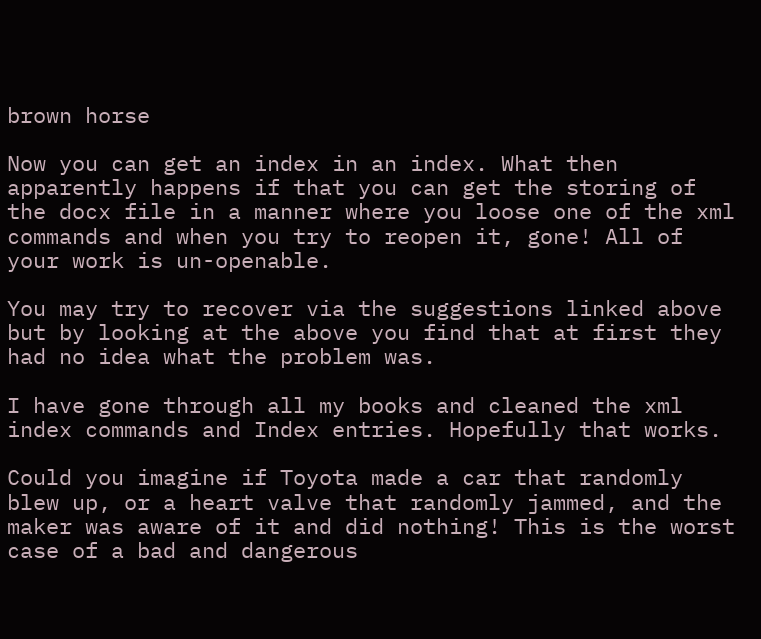brown horse

Now you can get an index in an index. What then apparently happens if that you can get the storing of the docx file in a manner where you loose one of the xml commands and when you try to reopen it, gone! All of your work is un-openable.

You may try to recover via the suggestions linked above but by looking at the above you find that at first they had no idea what the problem was.

I have gone through all my books and cleaned the xml index commands and Index entries. Hopefully that works.

Could you imagine if Toyota made a car that randomly blew up, or a heart valve that randomly jammed, and the maker was aware of it and did nothing! This is the worst case of a bad and dangerous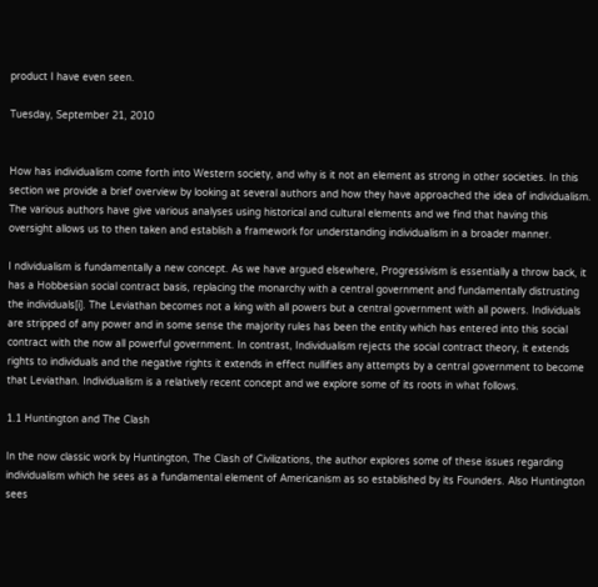product I have even seen.

Tuesday, September 21, 2010


How has individualism come forth into Western society, and why is it not an element as strong in other societies. In this section we provide a brief overview by looking at several authors and how they have approached the idea of individualism. The various authors have give various analyses using historical and cultural elements and we find that having this oversight allows us to then taken and establish a framework for understanding individualism in a broader manner.

I ndividualism is fundamentally a new concept. As we have argued elsewhere, Progressivism is essentially a throw back, it has a Hobbesian social contract basis, replacing the monarchy with a central government and fundamentally distrusting the individuals[i]. The Leviathan becomes not a king with all powers but a central government with all powers. Individuals are stripped of any power and in some sense the majority rules has been the entity which has entered into this social contract with the now all powerful government. In contrast, Individualism rejects the social contract theory, it extends rights to individuals and the negative rights it extends in effect nullifies any attempts by a central government to become that Leviathan. Individualism is a relatively recent concept and we explore some of its roots in what follows.

1.1 Huntington and The Clash

In the now classic work by Huntington, The Clash of Civilizations, the author explores some of these issues regarding individualism which he sees as a fundamental element of Americanism as so established by its Founders. Also Huntington sees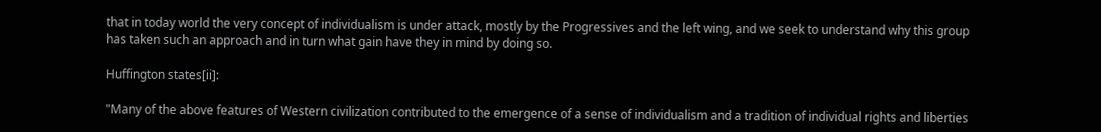that in today world the very concept of individualism is under attack, mostly by the Progressives and the left wing, and we seek to understand why this group has taken such an approach and in turn what gain have they in mind by doing so.

Huffington states[ii]:

"Many of the above features of Western civilization contributed to the emergence of a sense of individualism and a tradition of individual rights and liberties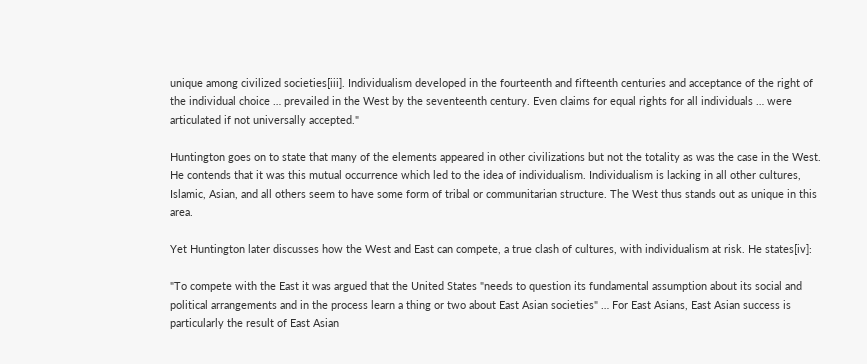unique among civilized societies[iii]. Individualism developed in the fourteenth and fifteenth centuries and acceptance of the right of the individual choice … prevailed in the West by the seventeenth century. Even claims for equal rights for all individuals … were articulated if not universally accepted."

Huntington goes on to state that many of the elements appeared in other civilizations but not the totality as was the case in the West. He contends that it was this mutual occurrence which led to the idea of individualism. Individualism is lacking in all other cultures, Islamic, Asian, and all others seem to have some form of tribal or communitarian structure. The West thus stands out as unique in this area.

Yet Huntington later discusses how the West and East can compete, a true clash of cultures, with individualism at risk. He states[iv]:

"To compete with the East it was argued that the United States "needs to question its fundamental assumption about its social and political arrangements and in the process learn a thing or two about East Asian societies" … For East Asians, East Asian success is particularly the result of East Asian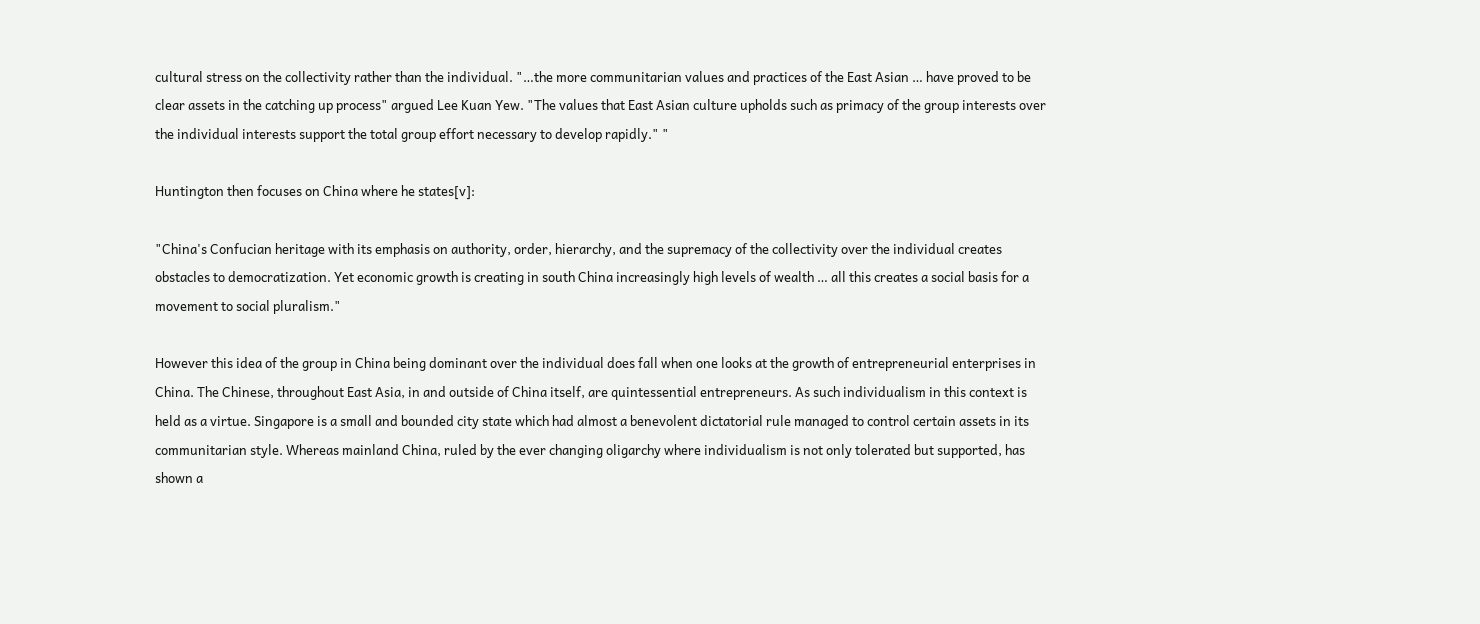cultural stress on the collectivity rather than the individual. "…the more communitarian values and practices of the East Asian … have proved to be clear assets in the catching up process" argued Lee Kuan Yew. "The values that East Asian culture upholds such as primacy of the group interests over the individual interests support the total group effort necessary to develop rapidly." "

Huntington then focuses on China where he states[v]:

"China's Confucian heritage with its emphasis on authority, order, hierarchy, and the supremacy of the collectivity over the individual creates obstacles to democratization. Yet economic growth is creating in south China increasingly high levels of wealth … all this creates a social basis for a movement to social pluralism."

However this idea of the group in China being dominant over the individual does fall when one looks at the growth of entrepreneurial enterprises in China. The Chinese, throughout East Asia, in and outside of China itself, are quintessential entrepreneurs. As such individualism in this context is held as a virtue. Singapore is a small and bounded city state which had almost a benevolent dictatorial rule managed to control certain assets in its communitarian style. Whereas mainland China, ruled by the ever changing oligarchy where individualism is not only tolerated but supported, has shown a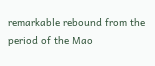remarkable rebound from the period of the Mao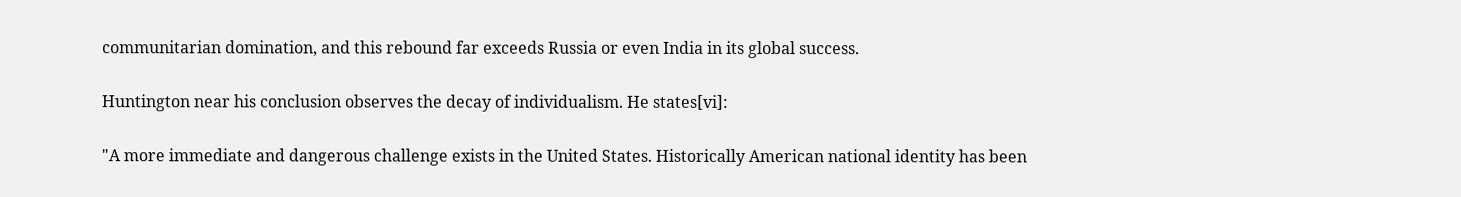communitarian domination, and this rebound far exceeds Russia or even India in its global success.

Huntington near his conclusion observes the decay of individualism. He states[vi]:

"A more immediate and dangerous challenge exists in the United States. Historically American national identity has been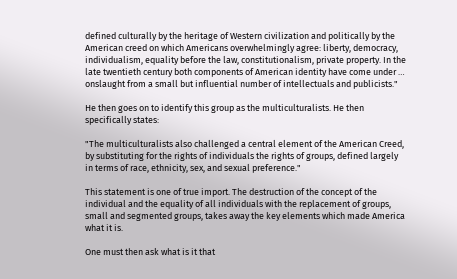defined culturally by the heritage of Western civilization and politically by the American creed on which Americans overwhelmingly agree: liberty, democracy, individualism, equality before the law, constitutionalism, private property. In the late twentieth century both components of American identity have come under … onslaught from a small but influential number of intellectuals and publicists."

He then goes on to identify this group as the multiculturalists. He then specifically states:

"The multiculturalists also challenged a central element of the American Creed, by substituting for the rights of individuals the rights of groups, defined largely in terms of race, ethnicity, sex, and sexual preference."

This statement is one of true import. The destruction of the concept of the individual and the equality of all individuals with the replacement of groups, small and segmented groups, takes away the key elements which made America what it is.

One must then ask what is it that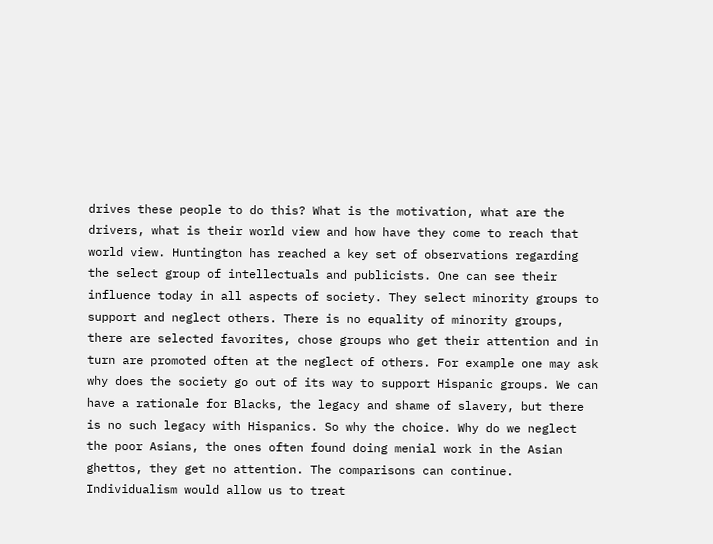drives these people to do this? What is the motivation, what are the drivers, what is their world view and how have they come to reach that world view. Huntington has reached a key set of observations regarding the select group of intellectuals and publicists. One can see their influence today in all aspects of society. They select minority groups to support and neglect others. There is no equality of minority groups, there are selected favorites, chose groups who get their attention and in turn are promoted often at the neglect of others. For example one may ask why does the society go out of its way to support Hispanic groups. We can have a rationale for Blacks, the legacy and shame of slavery, but there is no such legacy with Hispanics. So why the choice. Why do we neglect the poor Asians, the ones often found doing menial work in the Asian ghettos, they get no attention. The comparisons can continue. Individualism would allow us to treat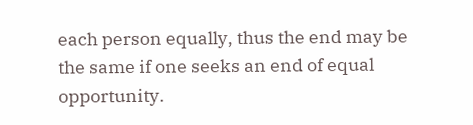each person equally, thus the end may be the same if one seeks an end of equal opportunity.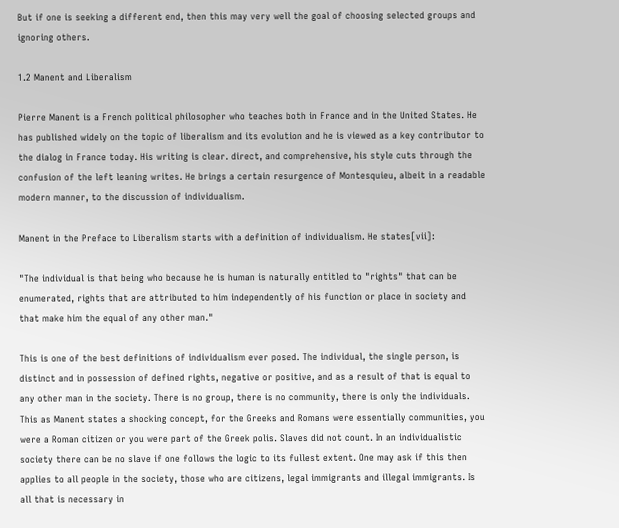But if one is seeking a different end, then this may very well the goal of choosing selected groups and ignoring others.

1.2 Manent and Liberalism

Pierre Manent is a French political philosopher who teaches both in France and in the United States. He has published widely on the topic of liberalism and its evolution and he is viewed as a key contributor to the dialog in France today. His writing is clear. direct, and comprehensive, his style cuts through the confusion of the left leaning writes. He brings a certain resurgence of Montesquieu, albeit in a readable modern manner, to the discussion of individualism.

Manent in the Preface to Liberalism starts with a definition of individualism. He states[vii]:

"The individual is that being who because he is human is naturally entitled to "rights" that can be enumerated, rights that are attributed to him independently of his function or place in society and that make him the equal of any other man."

This is one of the best definitions of individualism ever posed. The individual, the single person, is distinct and in possession of defined rights, negative or positive, and as a result of that is equal to any other man in the society. There is no group, there is no community, there is only the individuals. This as Manent states a shocking concept, for the Greeks and Romans were essentially communities, you were a Roman citizen or you were part of the Greek polis. Slaves did not count. In an individualistic society there can be no slave if one follows the logic to its fullest extent. One may ask if this then applies to all people in the society, those who are citizens, legal immigrants and illegal immigrants. Is all that is necessary in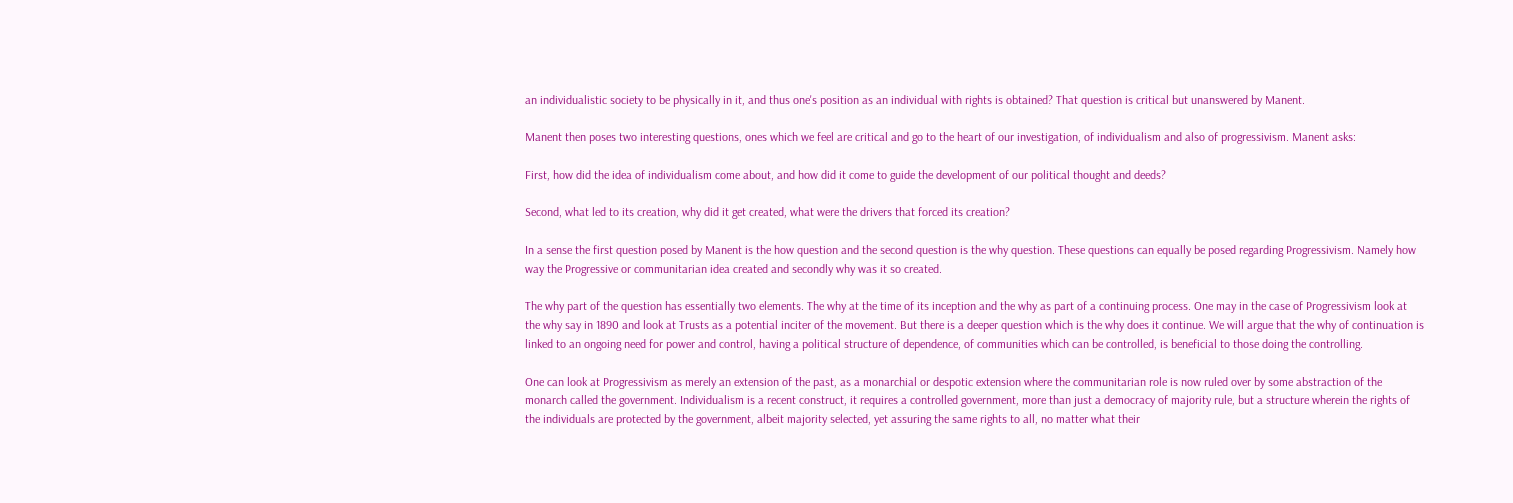an individualistic society to be physically in it, and thus one's position as an individual with rights is obtained? That question is critical but unanswered by Manent.

Manent then poses two interesting questions, ones which we feel are critical and go to the heart of our investigation, of individualism and also of progressivism. Manent asks:

First, how did the idea of individualism come about, and how did it come to guide the development of our political thought and deeds?

Second, what led to its creation, why did it get created, what were the drivers that forced its creation?

In a sense the first question posed by Manent is the how question and the second question is the why question. These questions can equally be posed regarding Progressivism. Namely how way the Progressive or communitarian idea created and secondly why was it so created.

The why part of the question has essentially two elements. The why at the time of its inception and the why as part of a continuing process. One may in the case of Progressivism look at the why say in 1890 and look at Trusts as a potential inciter of the movement. But there is a deeper question which is the why does it continue. We will argue that the why of continuation is linked to an ongoing need for power and control, having a political structure of dependence, of communities which can be controlled, is beneficial to those doing the controlling.

One can look at Progressivism as merely an extension of the past, as a monarchial or despotic extension where the communitarian role is now ruled over by some abstraction of the monarch called the government. Individualism is a recent construct, it requires a controlled government, more than just a democracy of majority rule, but a structure wherein the rights of the individuals are protected by the government, albeit majority selected, yet assuring the same rights to all, no matter what their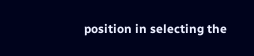position in selecting the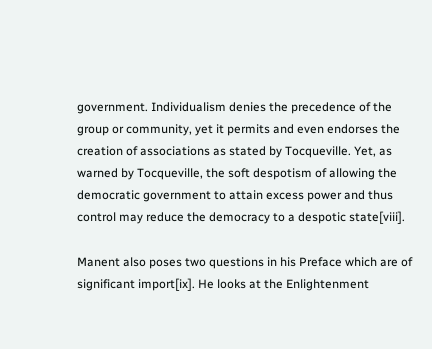government. Individualism denies the precedence of the group or community, yet it permits and even endorses the creation of associations as stated by Tocqueville. Yet, as warned by Tocqueville, the soft despotism of allowing the democratic government to attain excess power and thus control may reduce the democracy to a despotic state[viii].

Manent also poses two questions in his Preface which are of significant import[ix]. He looks at the Enlightenment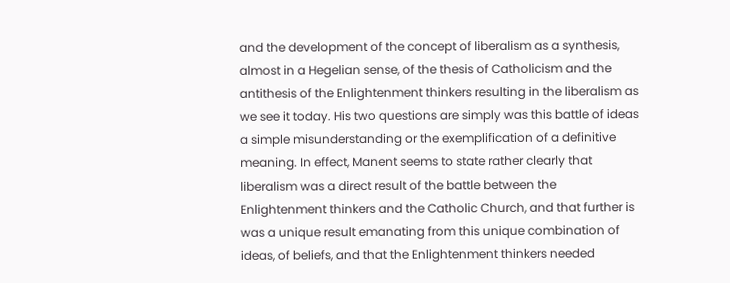and the development of the concept of liberalism as a synthesis, almost in a Hegelian sense, of the thesis of Catholicism and the antithesis of the Enlightenment thinkers resulting in the liberalism as we see it today. His two questions are simply was this battle of ideas a simple misunderstanding or the exemplification of a definitive meaning. In effect, Manent seems to state rather clearly that liberalism was a direct result of the battle between the Enlightenment thinkers and the Catholic Church, and that further is was a unique result emanating from this unique combination of ideas, of beliefs, and that the Enlightenment thinkers needed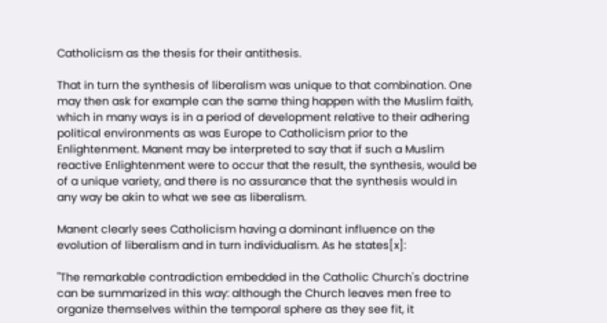Catholicism as the thesis for their antithesis.

That in turn the synthesis of liberalism was unique to that combination. One may then ask for example can the same thing happen with the Muslim faith, which in many ways is in a period of development relative to their adhering political environments as was Europe to Catholicism prior to the Enlightenment. Manent may be interpreted to say that if such a Muslim reactive Enlightenment were to occur that the result, the synthesis, would be of a unique variety, and there is no assurance that the synthesis would in any way be akin to what we see as liberalism.

Manent clearly sees Catholicism having a dominant influence on the evolution of liberalism and in turn individualism. As he states[x]:

"The remarkable contradiction embedded in the Catholic Church's doctrine can be summarized in this way: although the Church leaves men free to organize themselves within the temporal sphere as they see fit, it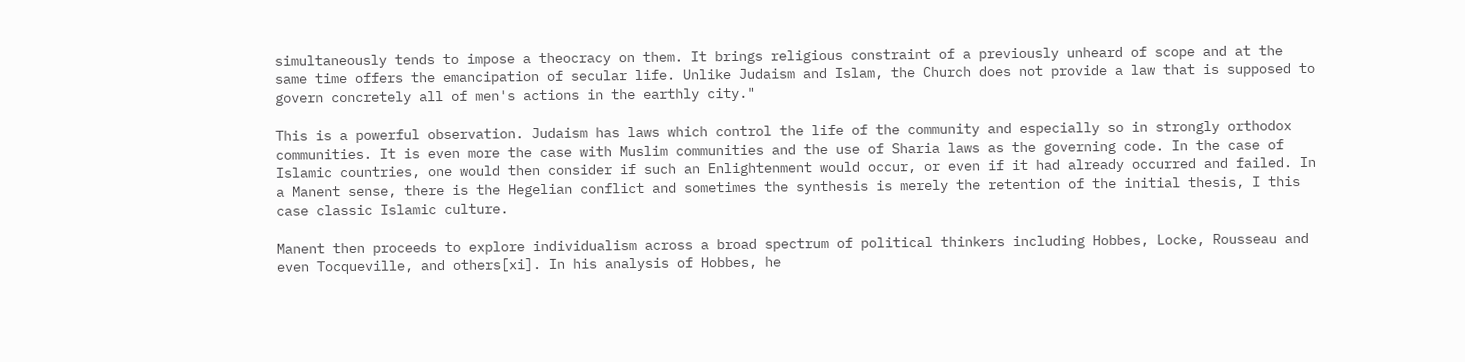simultaneously tends to impose a theocracy on them. It brings religious constraint of a previously unheard of scope and at the same time offers the emancipation of secular life. Unlike Judaism and Islam, the Church does not provide a law that is supposed to govern concretely all of men's actions in the earthly city."

This is a powerful observation. Judaism has laws which control the life of the community and especially so in strongly orthodox communities. It is even more the case with Muslim communities and the use of Sharia laws as the governing code. In the case of Islamic countries, one would then consider if such an Enlightenment would occur, or even if it had already occurred and failed. In a Manent sense, there is the Hegelian conflict and sometimes the synthesis is merely the retention of the initial thesis, I this case classic Islamic culture.

Manent then proceeds to explore individualism across a broad spectrum of political thinkers including Hobbes, Locke, Rousseau and even Tocqueville, and others[xi]. In his analysis of Hobbes, he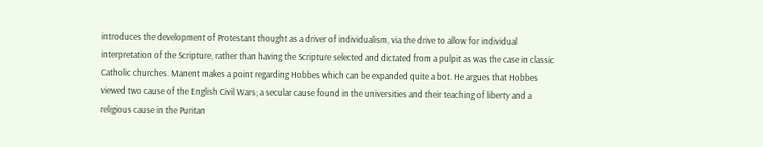introduces the development of Protestant thought as a driver of individualism, via the drive to allow for individual interpretation of the Scripture, rather than having the Scripture selected and dictated from a pulpit as was the case in classic Catholic churches. Manent makes a point regarding Hobbes which can be expanded quite a bot. He argues that Hobbes viewed two cause of the English Civil Wars; a secular cause found in the universities and their teaching of liberty and a religious cause in the Puritan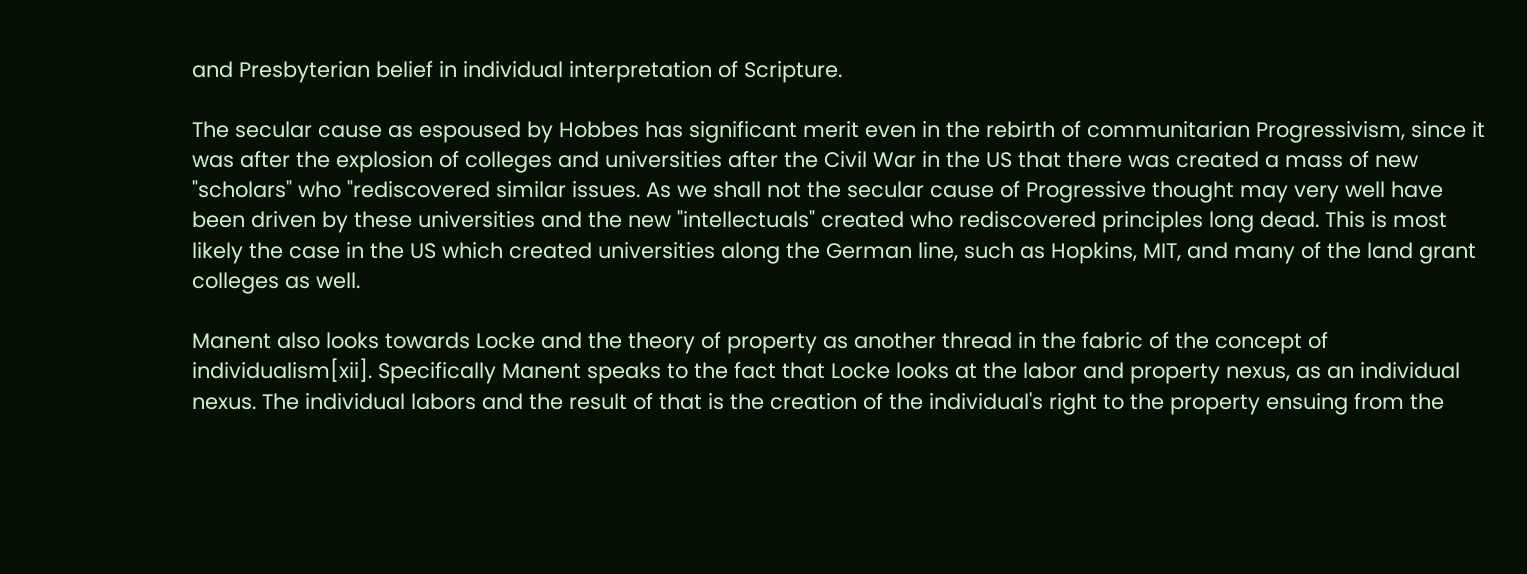and Presbyterian belief in individual interpretation of Scripture.

The secular cause as espoused by Hobbes has significant merit even in the rebirth of communitarian Progressivism, since it was after the explosion of colleges and universities after the Civil War in the US that there was created a mass of new "scholars" who "rediscovered similar issues. As we shall not the secular cause of Progressive thought may very well have been driven by these universities and the new "intellectuals" created who rediscovered principles long dead. This is most likely the case in the US which created universities along the German line, such as Hopkins, MIT, and many of the land grant colleges as well.

Manent also looks towards Locke and the theory of property as another thread in the fabric of the concept of individualism[xii]. Specifically Manent speaks to the fact that Locke looks at the labor and property nexus, as an individual nexus. The individual labors and the result of that is the creation of the individual's right to the property ensuing from the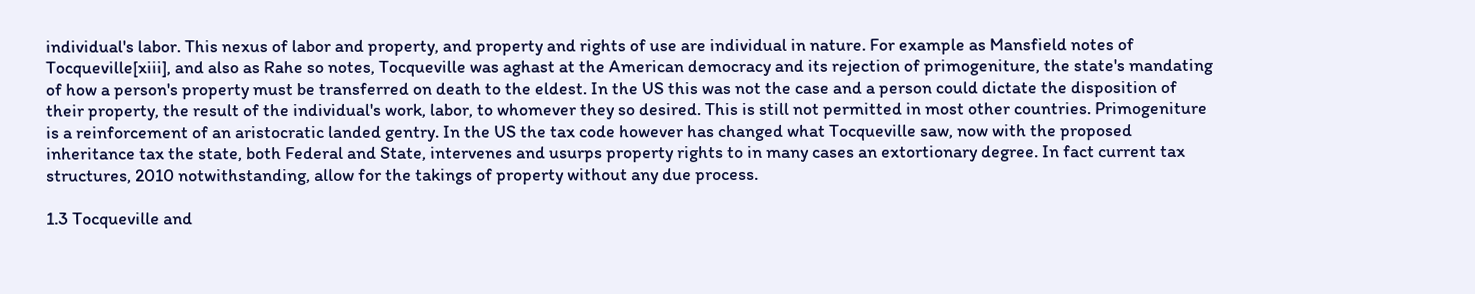individual's labor. This nexus of labor and property, and property and rights of use are individual in nature. For example as Mansfield notes of Tocqueville[xiii], and also as Rahe so notes, Tocqueville was aghast at the American democracy and its rejection of primogeniture, the state's mandating of how a person's property must be transferred on death to the eldest. In the US this was not the case and a person could dictate the disposition of their property, the result of the individual's work, labor, to whomever they so desired. This is still not permitted in most other countries. Primogeniture is a reinforcement of an aristocratic landed gentry. In the US the tax code however has changed what Tocqueville saw, now with the proposed inheritance tax the state, both Federal and State, intervenes and usurps property rights to in many cases an extortionary degree. In fact current tax structures, 2010 notwithstanding, allow for the takings of property without any due process.

1.3 Tocqueville and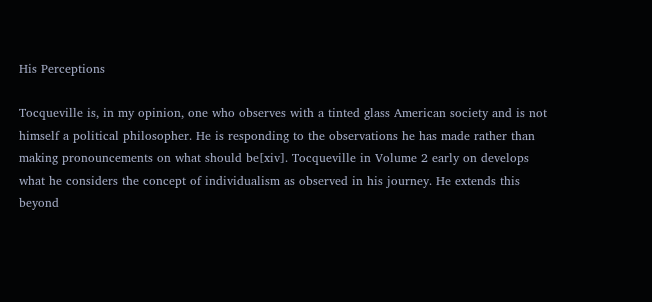His Perceptions

Tocqueville is, in my opinion, one who observes with a tinted glass American society and is not himself a political philosopher. He is responding to the observations he has made rather than making pronouncements on what should be[xiv]. Tocqueville in Volume 2 early on develops what he considers the concept of individualism as observed in his journey. He extends this beyond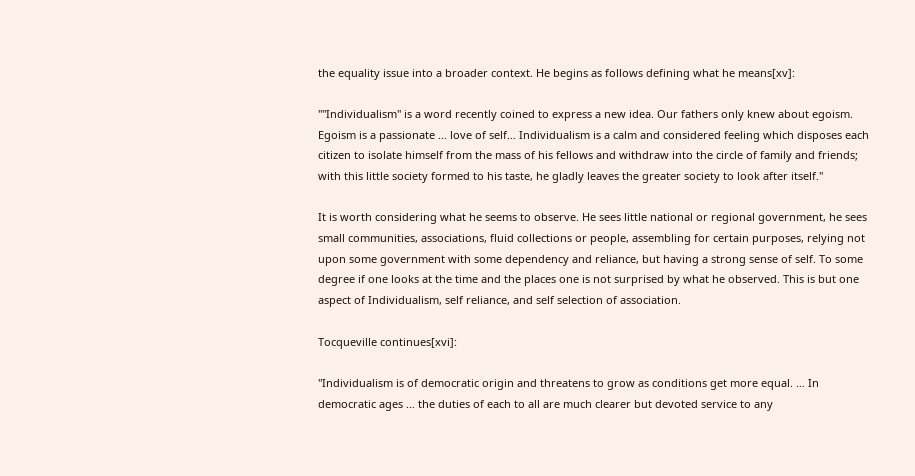the equality issue into a broader context. He begins as follows defining what he means[xv]:

""Individualism" is a word recently coined to express a new idea. Our fathers only knew about egoism. Egoism is a passionate … love of self… Individualism is a calm and considered feeling which disposes each citizen to isolate himself from the mass of his fellows and withdraw into the circle of family and friends; with this little society formed to his taste, he gladly leaves the greater society to look after itself."

It is worth considering what he seems to observe. He sees little national or regional government, he sees small communities, associations, fluid collections or people, assembling for certain purposes, relying not upon some government with some dependency and reliance, but having a strong sense of self. To some degree if one looks at the time and the places one is not surprised by what he observed. This is but one aspect of Individualism, self reliance, and self selection of association.

Tocqueville continues[xvi]:

"Individualism is of democratic origin and threatens to grow as conditions get more equal. … In democratic ages … the duties of each to all are much clearer but devoted service to any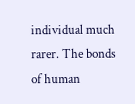individual much rarer. The bonds of human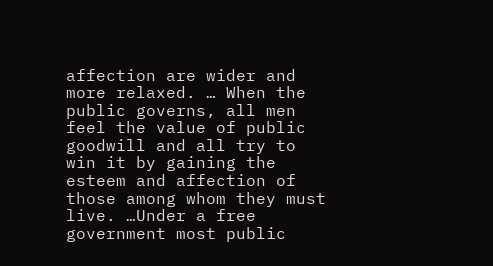affection are wider and more relaxed. … When the public governs, all men feel the value of public goodwill and all try to win it by gaining the esteem and affection of those among whom they must live. …Under a free government most public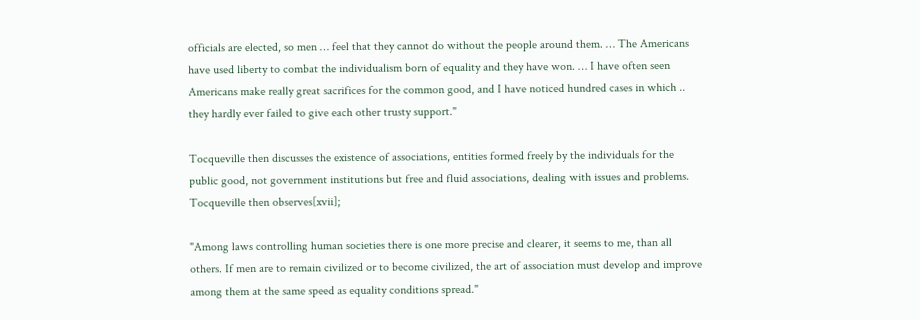officials are elected, so men … feel that they cannot do without the people around them. … The Americans have used liberty to combat the individualism born of equality and they have won. … I have often seen Americans make really great sacrifices for the common good, and I have noticed hundred cases in which .. they hardly ever failed to give each other trusty support."

Tocqueville then discusses the existence of associations, entities formed freely by the individuals for the public good, not government institutions but free and fluid associations, dealing with issues and problems. Tocqueville then observes[xvii];

"Among laws controlling human societies there is one more precise and clearer, it seems to me, than all others. If men are to remain civilized or to become civilized, the art of association must develop and improve among them at the same speed as equality conditions spread."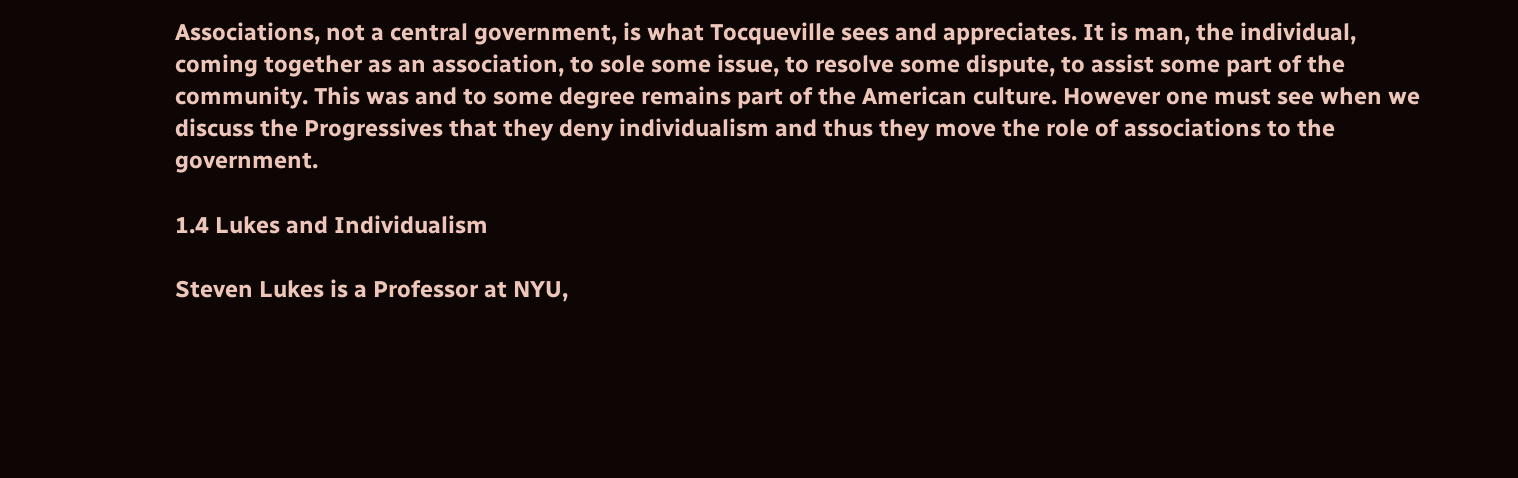Associations, not a central government, is what Tocqueville sees and appreciates. It is man, the individual, coming together as an association, to sole some issue, to resolve some dispute, to assist some part of the community. This was and to some degree remains part of the American culture. However one must see when we discuss the Progressives that they deny individualism and thus they move the role of associations to the government.

1.4 Lukes and Individualism

Steven Lukes is a Professor at NYU,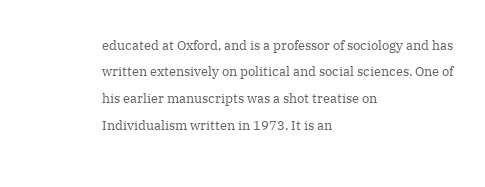educated at Oxford, and is a professor of sociology and has written extensively on political and social sciences. One of his earlier manuscripts was a shot treatise on Individualism written in 1973. It is an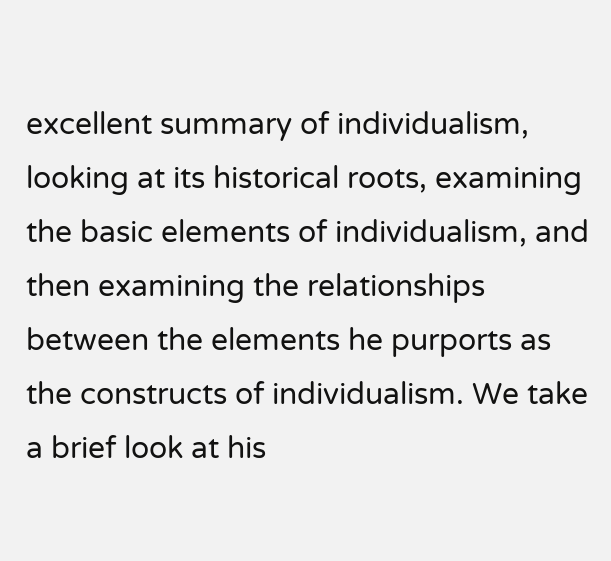excellent summary of individualism, looking at its historical roots, examining the basic elements of individualism, and then examining the relationships between the elements he purports as the constructs of individualism. We take a brief look at his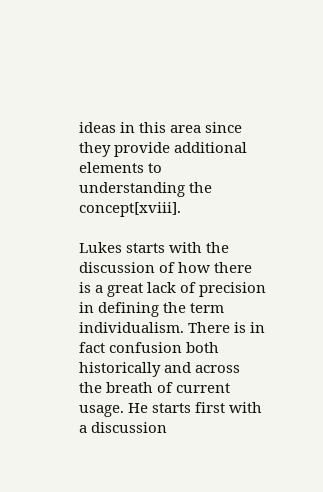ideas in this area since they provide additional elements to understanding the concept[xviii].

Lukes starts with the discussion of how there is a great lack of precision in defining the term individualism. There is in fact confusion both historically and across the breath of current usage. He starts first with a discussion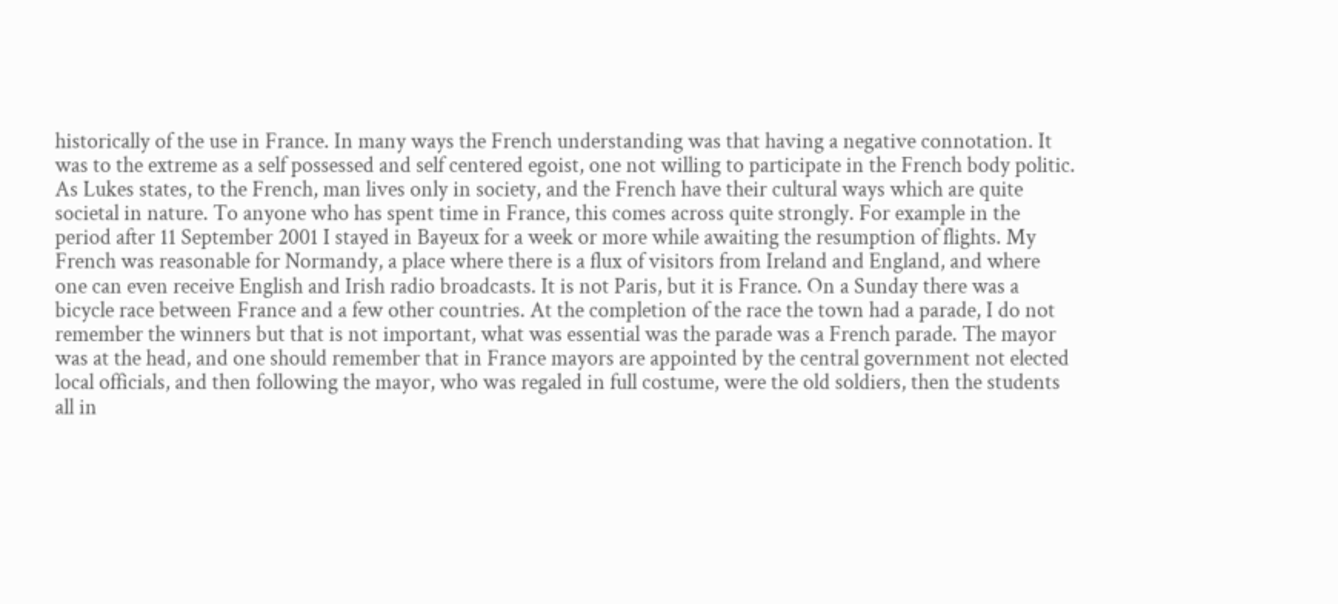historically of the use in France. In many ways the French understanding was that having a negative connotation. It was to the extreme as a self possessed and self centered egoist, one not willing to participate in the French body politic. As Lukes states, to the French, man lives only in society, and the French have their cultural ways which are quite societal in nature. To anyone who has spent time in France, this comes across quite strongly. For example in the period after 11 September 2001 I stayed in Bayeux for a week or more while awaiting the resumption of flights. My French was reasonable for Normandy, a place where there is a flux of visitors from Ireland and England, and where one can even receive English and Irish radio broadcasts. It is not Paris, but it is France. On a Sunday there was a bicycle race between France and a few other countries. At the completion of the race the town had a parade, I do not remember the winners but that is not important, what was essential was the parade was a French parade. The mayor was at the head, and one should remember that in France mayors are appointed by the central government not elected local officials, and then following the mayor, who was regaled in full costume, were the old soldiers, then the students all in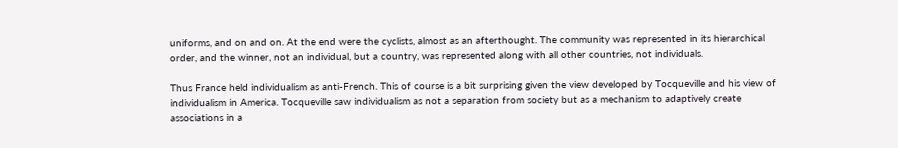uniforms, and on and on. At the end were the cyclists, almost as an afterthought. The community was represented in its hierarchical order, and the winner, not an individual, but a country, was represented along with all other countries, not individuals.

Thus France held individualism as anti-French. This of course is a bit surprising given the view developed by Tocqueville and his view of individualism in America. Tocqueville saw individualism as not a separation from society but as a mechanism to adaptively create associations in a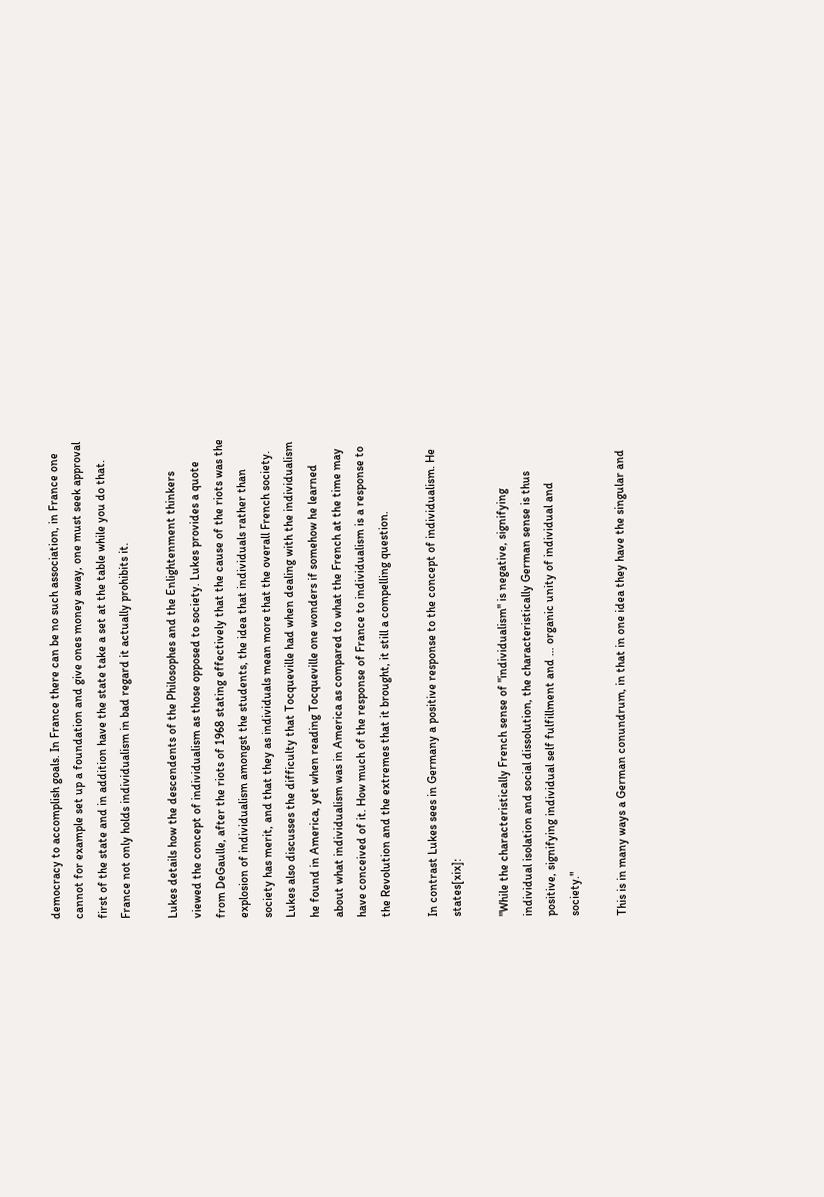democracy to accomplish goals. In France there can be no such association, in France one cannot for example set up a foundation and give ones money away, one must seek approval first of the state and in addition have the state take a set at the table while you do that. France not only holds individualism in bad regard it actually prohibits it.

Lukes details how the descendents of the Philosophes and the Enlightenment thinkers viewed the concept of individualism as those opposed to society. Lukes provides a quote from DeGaulle, after the riots of 1968 stating effectively that the cause of the riots was the explosion of individualism amongst the students, the idea that individuals rather than society has merit, and that they as individuals mean more that the overall French society. Lukes also discusses the difficulty that Tocqueville had when dealing with the individualism he found in America, yet when reading Tocqueville one wonders if somehow he learned about what individualism was in America as compared to what the French at the time may have conceived of it. How much of the response of France to individualism is a response to the Revolution and the extremes that it brought, it still a compelling question.

In contrast Lukes sees in Germany a positive response to the concept of individualism. He states[xix]:

"While the characteristically French sense of "individualism" is negative, signifying individual isolation and social dissolution, the characteristically German sense is thus positive, signifying individual self fulfillment and … organic unity of individual and society."

This is in many ways a German conundrum, in that in one idea they have the singular and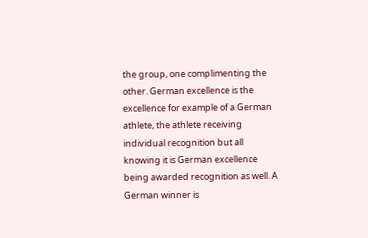the group, one complimenting the other. German excellence is the excellence for example of a German athlete, the athlete receiving individual recognition but all knowing it is German excellence being awarded recognition as well. A German winner is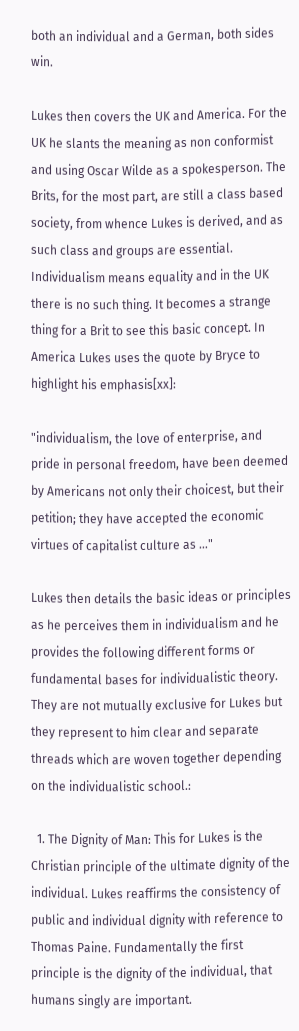both an individual and a German, both sides win.

Lukes then covers the UK and America. For the UK he slants the meaning as non conformist and using Oscar Wilde as a spokesperson. The Brits, for the most part, are still a class based society, from whence Lukes is derived, and as such class and groups are essential. Individualism means equality and in the UK there is no such thing. It becomes a strange thing for a Brit to see this basic concept. In America Lukes uses the quote by Bryce to highlight his emphasis[xx]:

"individualism, the love of enterprise, and pride in personal freedom, have been deemed by Americans not only their choicest, but their petition; they have accepted the economic virtues of capitalist culture as …"

Lukes then details the basic ideas or principles as he perceives them in individualism and he provides the following different forms or fundamental bases for individualistic theory. They are not mutually exclusive for Lukes but they represent to him clear and separate threads which are woven together depending on the individualistic school.:

  1. The Dignity of Man: This for Lukes is the Christian principle of the ultimate dignity of the individual. Lukes reaffirms the consistency of public and individual dignity with reference to Thomas Paine. Fundamentally the first principle is the dignity of the individual, that humans singly are important.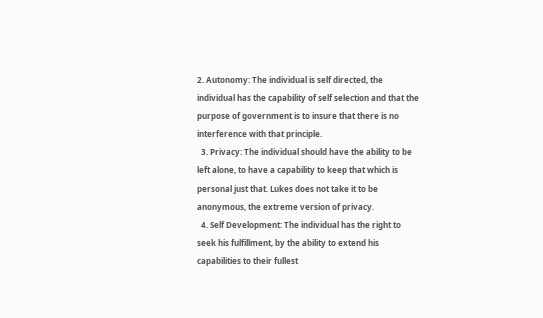2. Autonomy: The individual is self directed, the individual has the capability of self selection and that the purpose of government is to insure that there is no interference with that principle.
  3. Privacy: The individual should have the ability to be left alone, to have a capability to keep that which is personal just that. Lukes does not take it to be anonymous, the extreme version of privacy.
  4. Self Development: The individual has the right to seek his fulfillment, by the ability to extend his capabilities to their fullest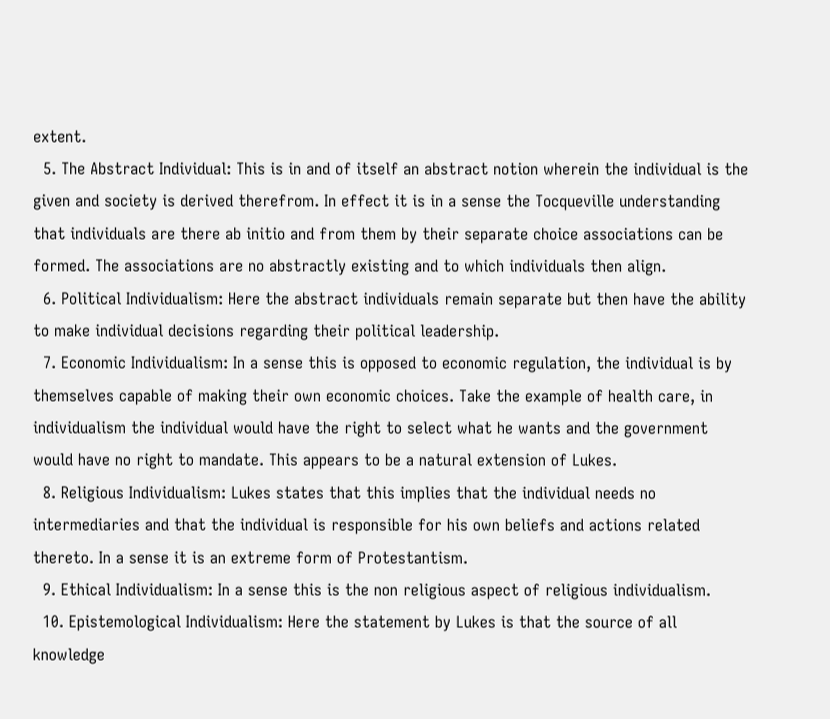extent.
  5. The Abstract Individual: This is in and of itself an abstract notion wherein the individual is the given and society is derived therefrom. In effect it is in a sense the Tocqueville understanding that individuals are there ab initio and from them by their separate choice associations can be formed. The associations are no abstractly existing and to which individuals then align.
  6. Political Individualism: Here the abstract individuals remain separate but then have the ability to make individual decisions regarding their political leadership.
  7. Economic Individualism: In a sense this is opposed to economic regulation, the individual is by themselves capable of making their own economic choices. Take the example of health care, in individualism the individual would have the right to select what he wants and the government would have no right to mandate. This appears to be a natural extension of Lukes.
  8. Religious Individualism: Lukes states that this implies that the individual needs no intermediaries and that the individual is responsible for his own beliefs and actions related thereto. In a sense it is an extreme form of Protestantism.
  9. Ethical Individualism: In a sense this is the non religious aspect of religious individualism.
  10. Epistemological Individualism: Here the statement by Lukes is that the source of all knowledge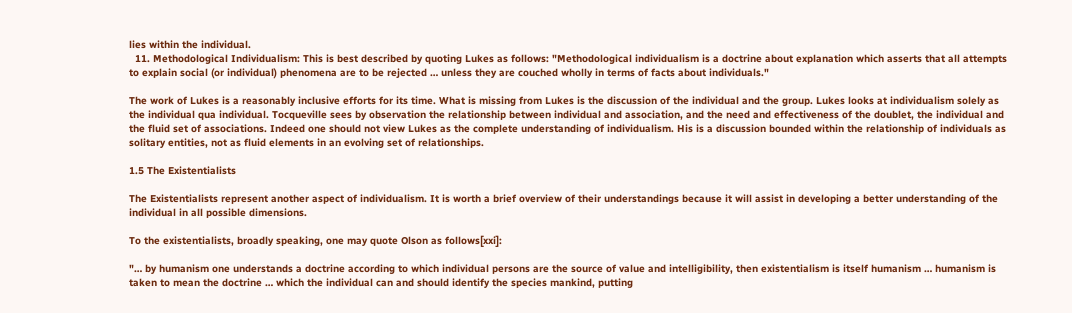lies within the individual.
  11. Methodological Individualism: This is best described by quoting Lukes as follows: "Methodological individualism is a doctrine about explanation which asserts that all attempts to explain social (or individual) phenomena are to be rejected … unless they are couched wholly in terms of facts about individuals."

The work of Lukes is a reasonably inclusive efforts for its time. What is missing from Lukes is the discussion of the individual and the group. Lukes looks at individualism solely as the individual qua individual. Tocqueville sees by observation the relationship between individual and association, and the need and effectiveness of the doublet, the individual and the fluid set of associations. Indeed one should not view Lukes as the complete understanding of individualism. His is a discussion bounded within the relationship of individuals as solitary entities, not as fluid elements in an evolving set of relationships.

1.5 The Existentialists

The Existentialists represent another aspect of individualism. It is worth a brief overview of their understandings because it will assist in developing a better understanding of the individual in all possible dimensions.

To the existentialists, broadly speaking, one may quote Olson as follows[xxi]:

"… by humanism one understands a doctrine according to which individual persons are the source of value and intelligibility, then existentialism is itself humanism … humanism is taken to mean the doctrine … which the individual can and should identify the species mankind, putting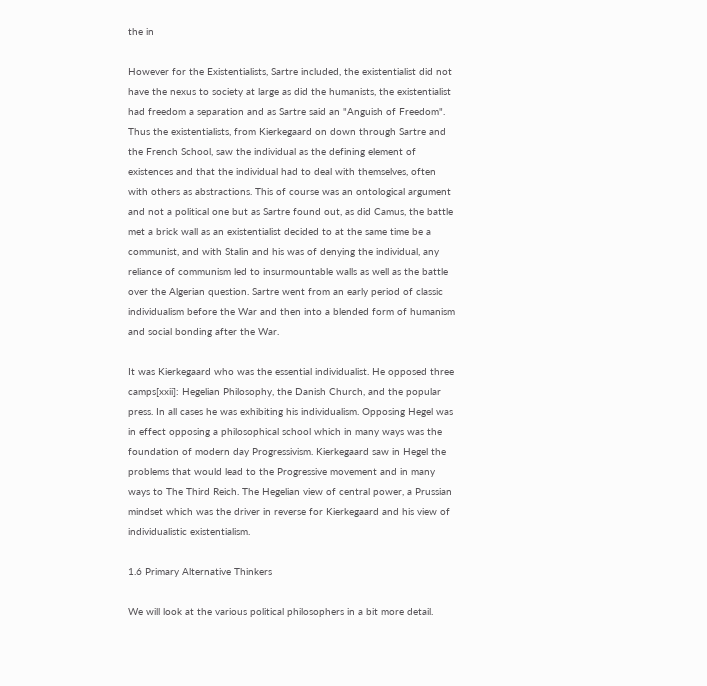the in

However for the Existentialists, Sartre included, the existentialist did not have the nexus to society at large as did the humanists, the existentialist had freedom a separation and as Sartre said an "Anguish of Freedom". Thus the existentialists, from Kierkegaard on down through Sartre and the French School, saw the individual as the defining element of existences and that the individual had to deal with themselves, often with others as abstractions. This of course was an ontological argument and not a political one but as Sartre found out, as did Camus, the battle met a brick wall as an existentialist decided to at the same time be a communist, and with Stalin and his was of denying the individual, any reliance of communism led to insurmountable walls as well as the battle over the Algerian question. Sartre went from an early period of classic individualism before the War and then into a blended form of humanism and social bonding after the War.

It was Kierkegaard who was the essential individualist. He opposed three camps[xxii]: Hegelian Philosophy, the Danish Church, and the popular press. In all cases he was exhibiting his individualism. Opposing Hegel was in effect opposing a philosophical school which in many ways was the foundation of modern day Progressivism. Kierkegaard saw in Hegel the problems that would lead to the Progressive movement and in many ways to The Third Reich. The Hegelian view of central power, a Prussian mindset which was the driver in reverse for Kierkegaard and his view of individualistic existentialism.

1.6 Primary Alternative Thinkers

We will look at the various political philosophers in a bit more detail.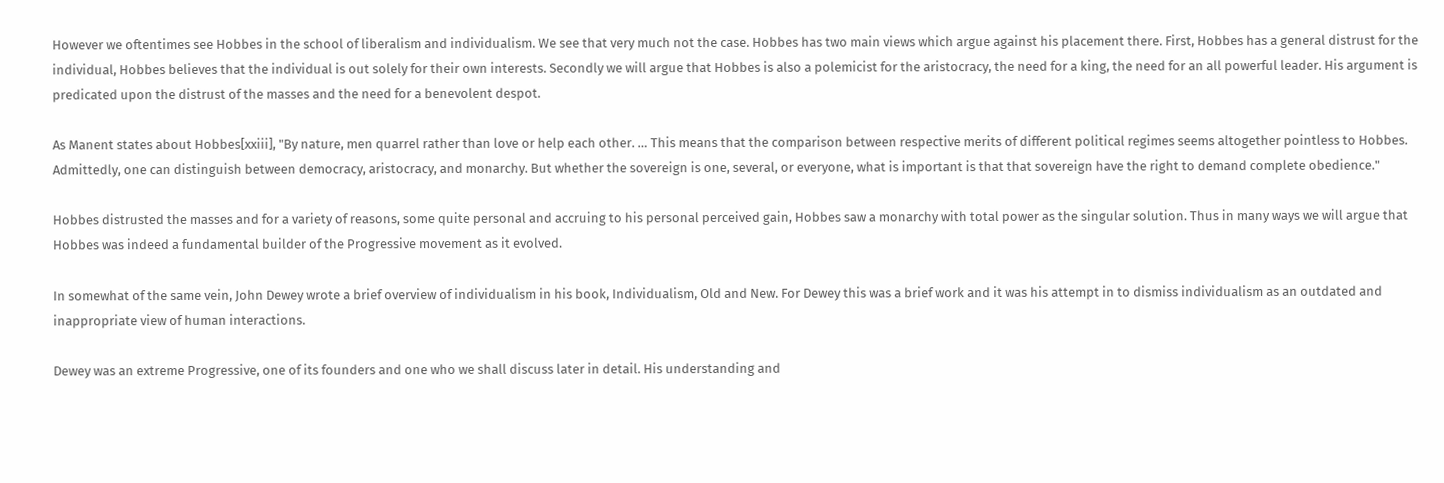However we oftentimes see Hobbes in the school of liberalism and individualism. We see that very much not the case. Hobbes has two main views which argue against his placement there. First, Hobbes has a general distrust for the individual, Hobbes believes that the individual is out solely for their own interests. Secondly we will argue that Hobbes is also a polemicist for the aristocracy, the need for a king, the need for an all powerful leader. His argument is predicated upon the distrust of the masses and the need for a benevolent despot.

As Manent states about Hobbes[xxiii], "By nature, men quarrel rather than love or help each other. … This means that the comparison between respective merits of different political regimes seems altogether pointless to Hobbes. Admittedly, one can distinguish between democracy, aristocracy, and monarchy. But whether the sovereign is one, several, or everyone, what is important is that that sovereign have the right to demand complete obedience."

Hobbes distrusted the masses and for a variety of reasons, some quite personal and accruing to his personal perceived gain, Hobbes saw a monarchy with total power as the singular solution. Thus in many ways we will argue that Hobbes was indeed a fundamental builder of the Progressive movement as it evolved.

In somewhat of the same vein, John Dewey wrote a brief overview of individualism in his book, Individualism, Old and New. For Dewey this was a brief work and it was his attempt in to dismiss individualism as an outdated and inappropriate view of human interactions.

Dewey was an extreme Progressive, one of its founders and one who we shall discuss later in detail. His understanding and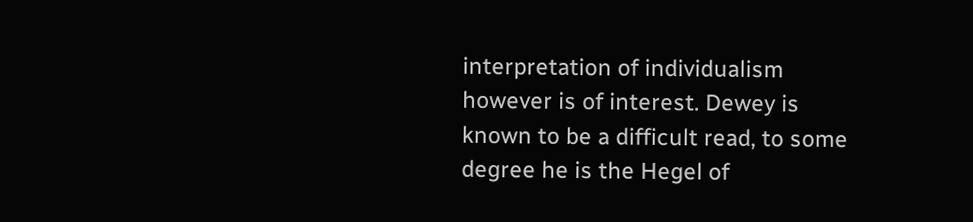interpretation of individualism however is of interest. Dewey is known to be a difficult read, to some degree he is the Hegel of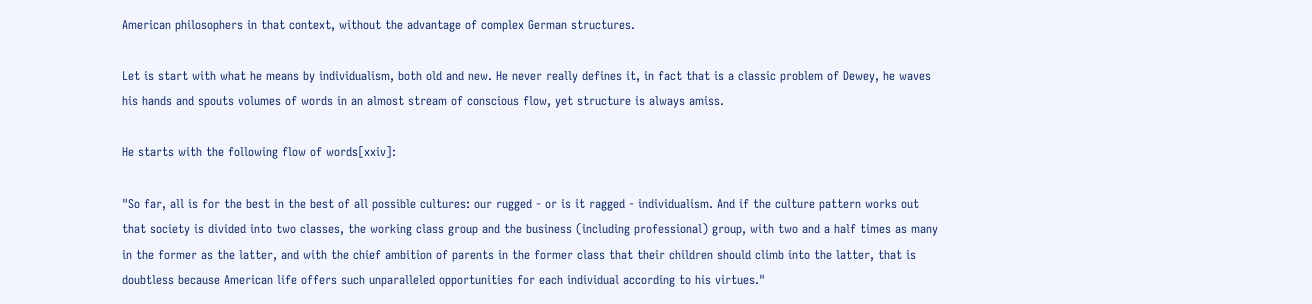American philosophers in that context, without the advantage of complex German structures.

Let is start with what he means by individualism, both old and new. He never really defines it, in fact that is a classic problem of Dewey, he waves his hands and spouts volumes of words in an almost stream of conscious flow, yet structure is always amiss.

He starts with the following flow of words[xxiv]:

"So far, all is for the best in the best of all possible cultures: our rugged - or is it ragged - individualism. And if the culture pattern works out that society is divided into two classes, the working class group and the business (including professional) group, with two and a half times as many in the former as the latter, and with the chief ambition of parents in the former class that their children should climb into the latter, that is doubtless because American life offers such unparalleled opportunities for each individual according to his virtues."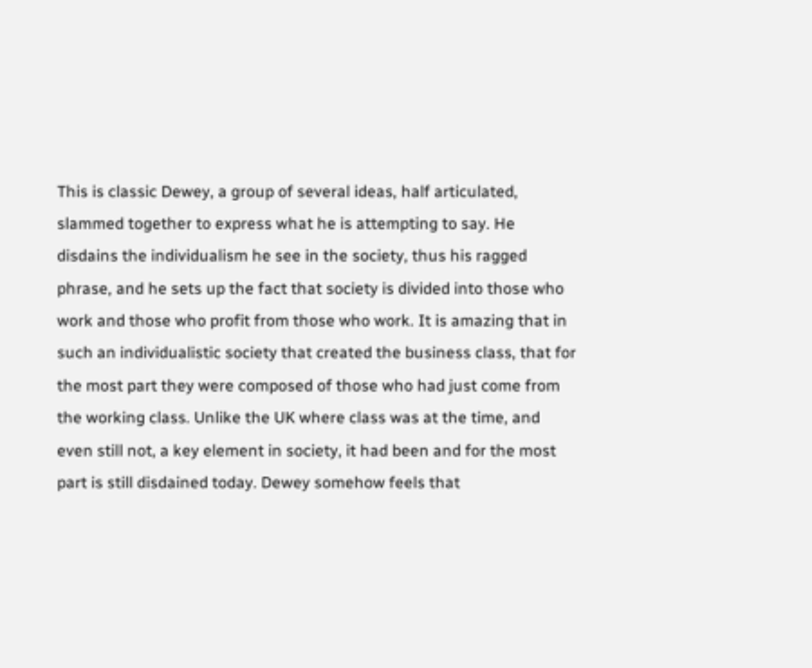This is classic Dewey, a group of several ideas, half articulated, slammed together to express what he is attempting to say. He disdains the individualism he see in the society, thus his ragged phrase, and he sets up the fact that society is divided into those who work and those who profit from those who work. It is amazing that in such an individualistic society that created the business class, that for the most part they were composed of those who had just come from the working class. Unlike the UK where class was at the time, and even still not, a key element in society, it had been and for the most part is still disdained today. Dewey somehow feels that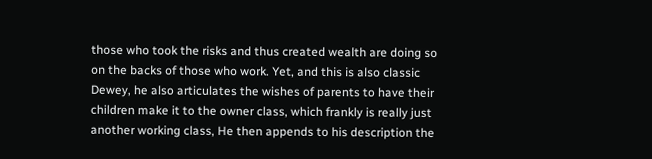those who took the risks and thus created wealth are doing so on the backs of those who work. Yet, and this is also classic Dewey, he also articulates the wishes of parents to have their children make it to the owner class, which frankly is really just another working class, He then appends to his description the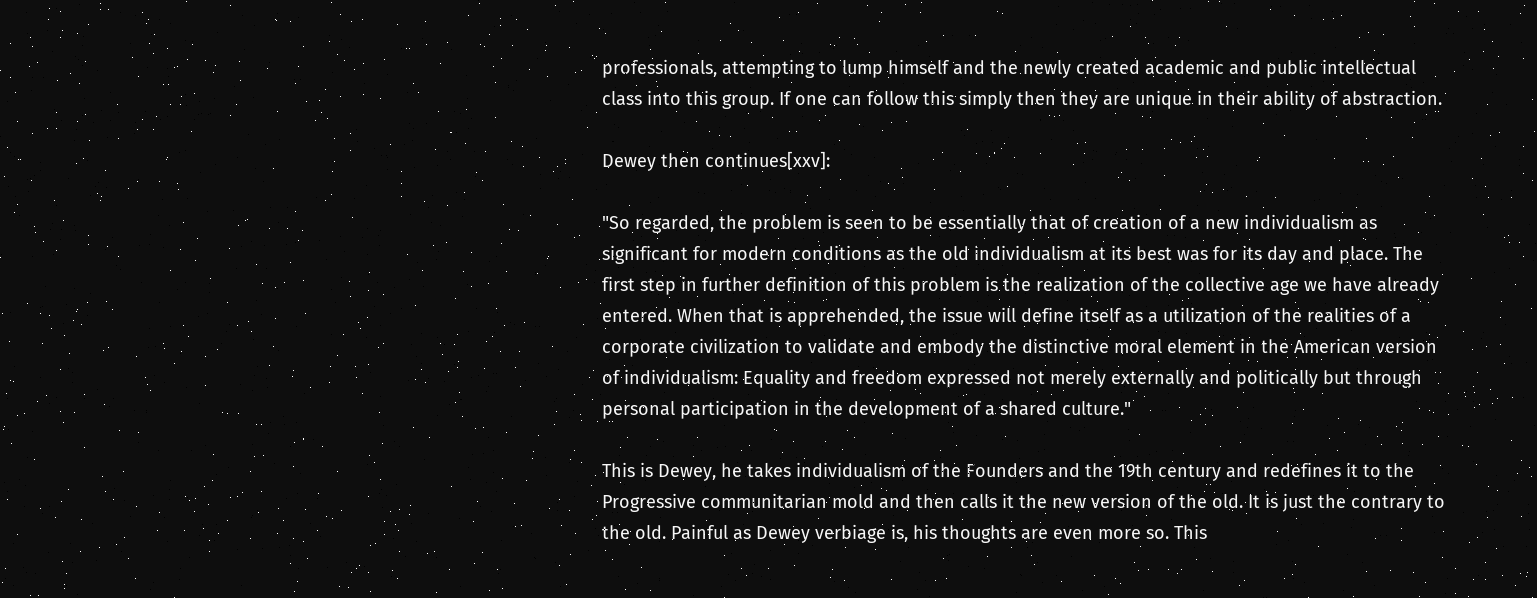professionals, attempting to lump himself and the newly created academic and public intellectual class into this group. If one can follow this simply then they are unique in their ability of abstraction.

Dewey then continues[xxv]:

"So regarded, the problem is seen to be essentially that of creation of a new individualism as significant for modern conditions as the old individualism at its best was for its day and place. The first step in further definition of this problem is the realization of the collective age we have already entered. When that is apprehended, the issue will define itself as a utilization of the realities of a corporate civilization to validate and embody the distinctive moral element in the American version of individualism: Equality and freedom expressed not merely externally and politically but through personal participation in the development of a shared culture."

This is Dewey, he takes individualism of the Founders and the 19th century and redefines it to the Progressive communitarian mold and then calls it the new version of the old. It is just the contrary to the old. Painful as Dewey verbiage is, his thoughts are even more so. This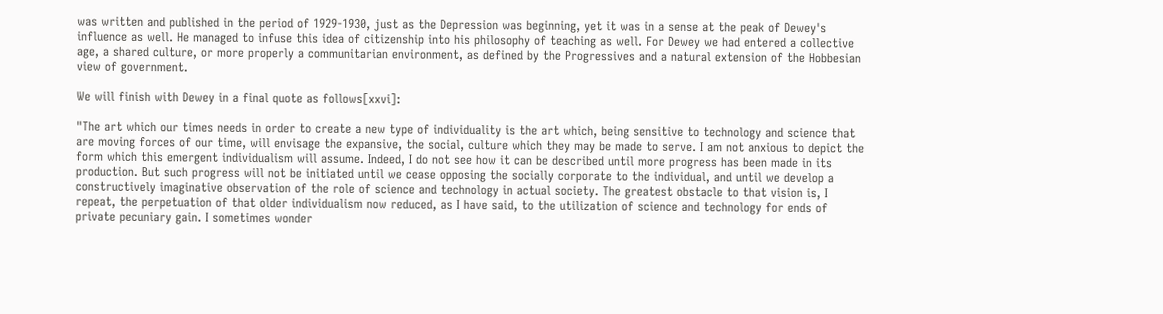was written and published in the period of 1929-1930, just as the Depression was beginning, yet it was in a sense at the peak of Dewey's influence as well. He managed to infuse this idea of citizenship into his philosophy of teaching as well. For Dewey we had entered a collective age, a shared culture, or more properly a communitarian environment, as defined by the Progressives and a natural extension of the Hobbesian view of government.

We will finish with Dewey in a final quote as follows[xxvi]:

"The art which our times needs in order to create a new type of individuality is the art which, being sensitive to technology and science that are moving forces of our time, will envisage the expansive, the social, culture which they may be made to serve. I am not anxious to depict the form which this emergent individualism will assume. Indeed, I do not see how it can be described until more progress has been made in its production. But such progress will not be initiated until we cease opposing the socially corporate to the individual, and until we develop a constructively imaginative observation of the role of science and technology in actual society. The greatest obstacle to that vision is, I repeat, the perpetuation of that older individualism now reduced, as I have said, to the utilization of science and technology for ends of private pecuniary gain. I sometimes wonder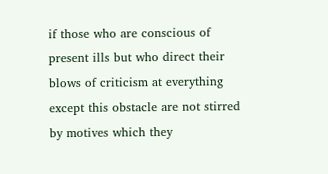if those who are conscious of present ills but who direct their blows of criticism at everything except this obstacle are not stirred by motives which they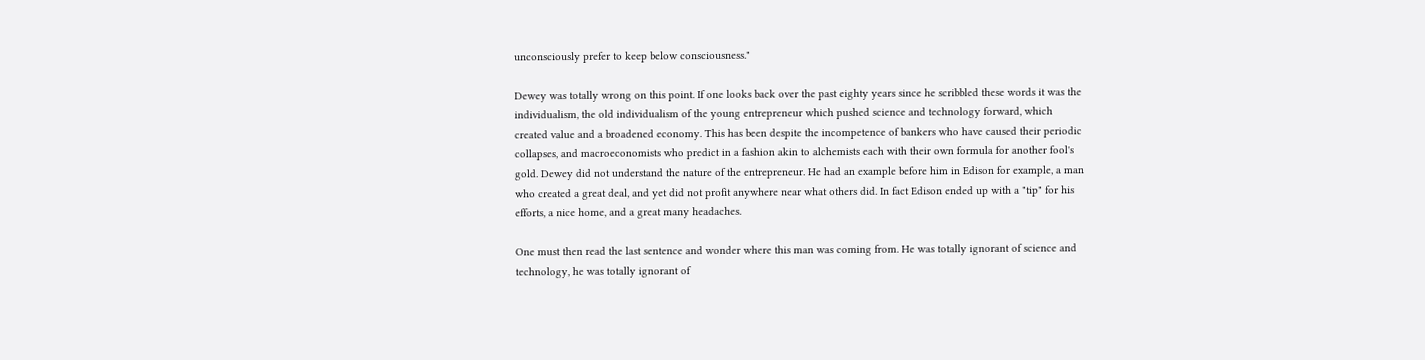unconsciously prefer to keep below consciousness."

Dewey was totally wrong on this point. If one looks back over the past eighty years since he scribbled these words it was the individualism, the old individualism of the young entrepreneur which pushed science and technology forward, which created value and a broadened economy. This has been despite the incompetence of bankers who have caused their periodic collapses, and macroeconomists who predict in a fashion akin to alchemists each with their own formula for another fool's gold. Dewey did not understand the nature of the entrepreneur. He had an example before him in Edison for example, a man who created a great deal, and yet did not profit anywhere near what others did. In fact Edison ended up with a "tip" for his efforts, a nice home, and a great many headaches.

One must then read the last sentence and wonder where this man was coming from. He was totally ignorant of science and technology, he was totally ignorant of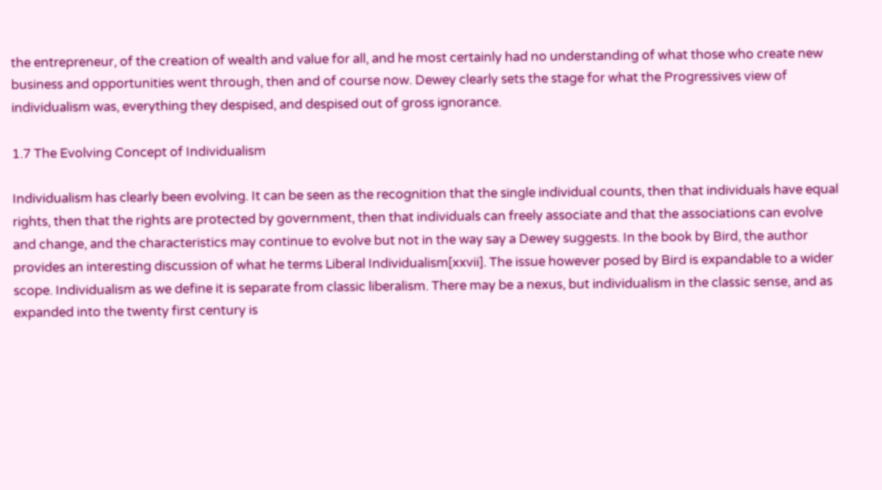the entrepreneur, of the creation of wealth and value for all, and he most certainly had no understanding of what those who create new business and opportunities went through, then and of course now. Dewey clearly sets the stage for what the Progressives view of individualism was, everything they despised, and despised out of gross ignorance.

1.7 The Evolving Concept of Individualism

Individualism has clearly been evolving. It can be seen as the recognition that the single individual counts, then that individuals have equal rights, then that the rights are protected by government, then that individuals can freely associate and that the associations can evolve and change, and the characteristics may continue to evolve but not in the way say a Dewey suggests. In the book by Bird, the author provides an interesting discussion of what he terms Liberal Individualism[xxvii]. The issue however posed by Bird is expandable to a wider scope. Individualism as we define it is separate from classic liberalism. There may be a nexus, but individualism in the classic sense, and as expanded into the twenty first century is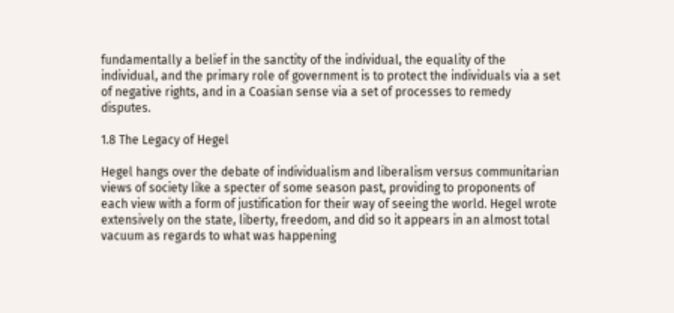fundamentally a belief in the sanctity of the individual, the equality of the individual, and the primary role of government is to protect the individuals via a set of negative rights, and in a Coasian sense via a set of processes to remedy disputes.

1.8 The Legacy of Hegel

Hegel hangs over the debate of individualism and liberalism versus communitarian views of society like a specter of some season past, providing to proponents of each view with a form of justification for their way of seeing the world. Hegel wrote extensively on the state, liberty, freedom, and did so it appears in an almost total vacuum as regards to what was happening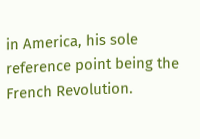in America, his sole reference point being the French Revolution.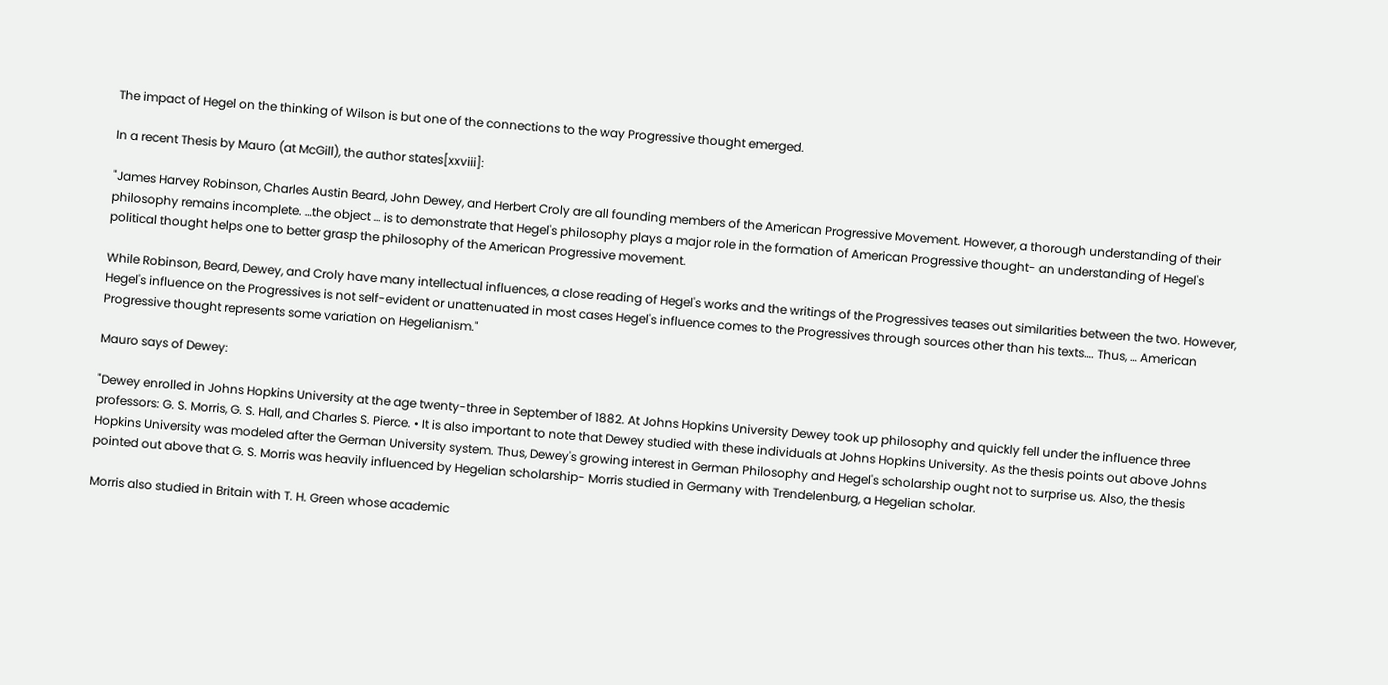The impact of Hegel on the thinking of Wilson is but one of the connections to the way Progressive thought emerged.

In a recent Thesis by Mauro (at McGill), the author states[xxviii]:

"James Harvey Robinson, Charles Austin Beard, John Dewey, and Herbert Croly are all founding members of the American Progressive Movement. However, a thorough understanding of their philosophy remains incomplete. …the object … is to demonstrate that Hegel's philosophy plays a major role in the formation of American Progressive thought- an understanding of Hegel's political thought helps one to better grasp the philosophy of the American Progressive movement.

While Robinson, Beard, Dewey, and Croly have many intellectual influences, a close reading of Hegel's works and the writings of the Progressives teases out similarities between the two. However, Hegel's influence on the Progressives is not self-evident or unattenuated in most cases Hegel's influence comes to the Progressives through sources other than his texts…. Thus, … American Progressive thought represents some variation on Hegelianism."

Mauro says of Dewey:

"Dewey enrolled in Johns Hopkins University at the age twenty-three in September of 1882. At Johns Hopkins University Dewey took up philosophy and quickly fell under the influence three professors: G. S. Morris, G. S. Hall, and Charles S. Pierce. • It is also important to note that Dewey studied with these individuals at Johns Hopkins University. As the thesis points out above Johns Hopkins University was modeled after the German University system. Thus, Dewey's growing interest in German Philosophy and Hegel's scholarship ought not to surprise us. Also, the thesis pointed out above that G. S. Morris was heavily influenced by Hegelian scholarship- Morris studied in Germany with Trendelenburg, a Hegelian scholar.

Morris also studied in Britain with T. H. Green whose academic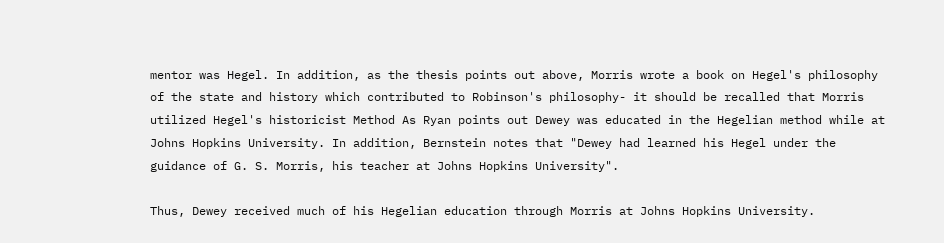mentor was Hegel. In addition, as the thesis points out above, Morris wrote a book on Hegel's philosophy of the state and history which contributed to Robinson's philosophy- it should be recalled that Morris utilized Hegel's historicist Method As Ryan points out Dewey was educated in the Hegelian method while at Johns Hopkins University. In addition, Bernstein notes that "Dewey had learned his Hegel under the guidance of G. S. Morris, his teacher at Johns Hopkins University".

Thus, Dewey received much of his Hegelian education through Morris at Johns Hopkins University.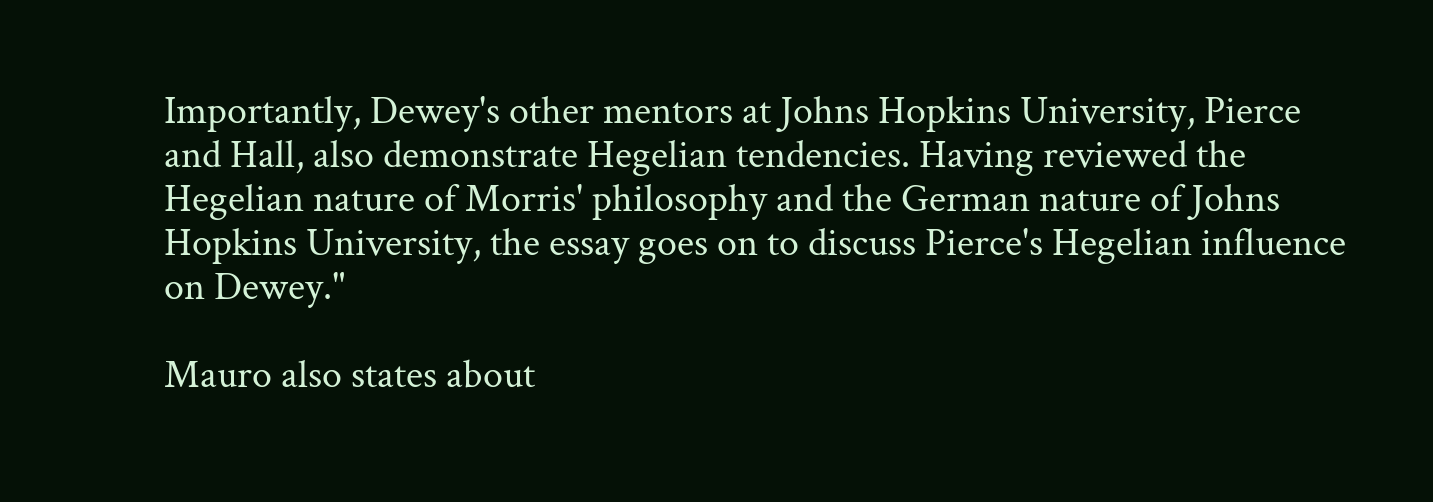Importantly, Dewey's other mentors at Johns Hopkins University, Pierce and Hall, also demonstrate Hegelian tendencies. Having reviewed the Hegelian nature of Morris' philosophy and the German nature of Johns Hopkins University, the essay goes on to discuss Pierce's Hegelian influence on Dewey."

Mauro also states about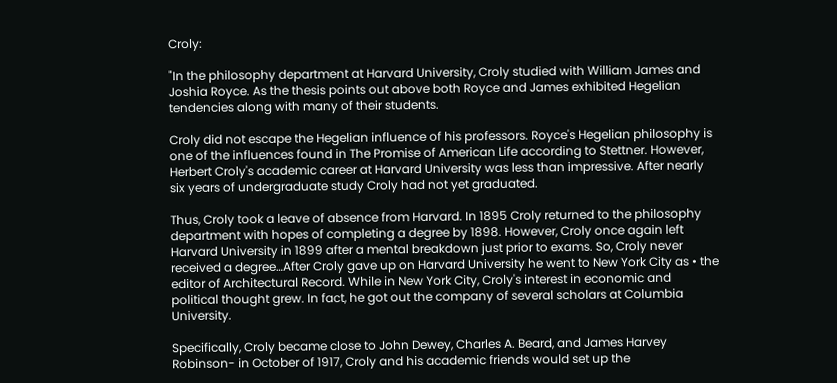Croly:

"In the philosophy department at Harvard University, Croly studied with William James and Joshia Royce. As the thesis points out above both Royce and James exhibited Hegelian tendencies along with many of their students.

Croly did not escape the Hegelian influence of his professors. Royce's Hegelian philosophy is one of the influences found in The Promise of American Life according to Stettner. However, Herbert Croly's academic career at Harvard University was less than impressive. After nearly six years of undergraduate study Croly had not yet graduated.

Thus, Croly took a leave of absence from Harvard. In 1895 Croly returned to the philosophy department with hopes of completing a degree by 1898. However, Croly once again left Harvard University in 1899 after a mental breakdown just prior to exams. So, Croly never received a degree…After Croly gave up on Harvard University he went to New York City as • the editor of Architectural Record. While in New York City, Croly's interest in economic and political thought grew. In fact, he got out the company of several scholars at Columbia University.

Specifically, Croly became close to John Dewey, Charles A. Beard, and James Harvey Robinson- in October of 1917, Croly and his academic friends would set up the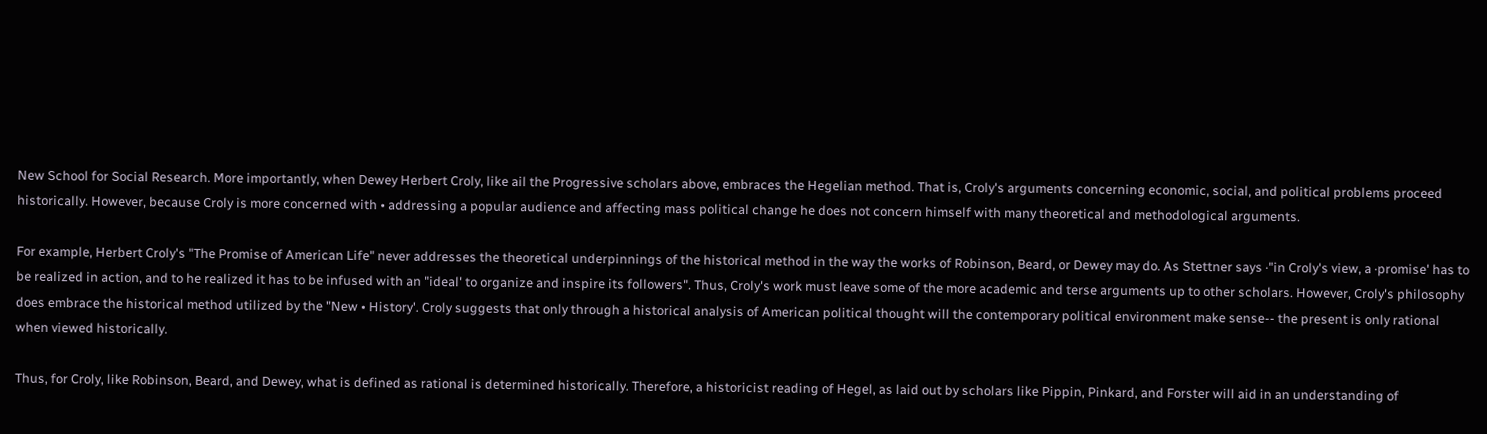New School for Social Research. More importantly, when Dewey Herbert Croly, like ail the Progressive scholars above, embraces the Hegelian method. That is, Croly's arguments concerning economic, social, and political problems proceed historically. However, because Croly is more concerned with • addressing a popular audience and affecting mass political change he does not concern himself with many theoretical and methodological arguments.

For example, Herbert Croly's "The Promise of American Life" never addresses the theoretical underpinnings of the historical method in the way the works of Robinson, Beard, or Dewey may do. As Stettner says ·"in Croly's view, a ·promise' has to be realized in action, and to he realized it has to be infused with an "ideal' to organize and inspire its followers". Thus, Croly's work must leave some of the more academic and terse arguments up to other scholars. However, Croly's philosophy does embrace the historical method utilized by the "New • History'. Croly suggests that only through a historical analysis of American political thought will the contemporary political environment make sense-- the present is only rational when viewed historically.

Thus, for Croly, like Robinson, Beard, and Dewey, what is defined as rational is determined historically. Therefore, a historicist reading of Hegel, as laid out by scholars like Pippin, Pinkard, and Forster will aid in an understanding of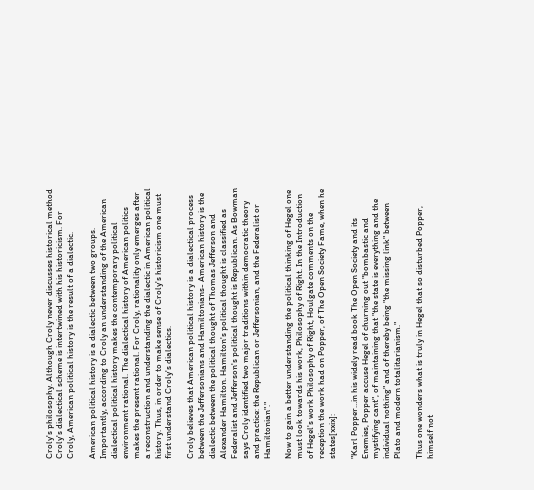Croly's philosophy. Although Croly never discusses historical method Croly's dialectical scheme is intertwined with his historicism. For Croly, American political history is the result of a dialectic.

American political history is a dialectic between two groups. Importantly, according to Croly an understanding of the American dialectical political history makes the contemporary political environment rational. The dialectical history of American politics makes the present rational. For Croly, rationality only emerges after a reconstruction and understanding the dialectic in American political history. Thus, in order to make sense of Croly's historicism one must first understand Croly's dialectics.

Croly believes that American political history is a dialectical process between the Jeffersonians and Hamiltonians- American history is the dialectic between the political thought of Thomas Jefferson and Alexander Hamilton. Hamilton's political thought is classified as Federalist and Jefferson's political thought is Republican. As Bowman says Croly identified two major traditions within democratic theory and practice: the Republican or Jeffersonian, and the Federalist or Hamiltonian"."

Now to gain a better understanding the political thinking of Hegel one must look towards his work, Philosophy of Right. In the Introduction of Hegel's work Philosophy of Right, Houlgate comments on the reception the work had on Popper, of The Open Society Fame, when he states[xxix]:

"Karl Popper…in his widely read book The Open Society and its Enemies, Popper accuse Hegel of churning out "bombastic and mystifying cant", of maintaining that "the state is everything and the individual nothing" and of thereby being "the missing link" between Plato and modern totalitarianism."

Thus one wonders what is truly in Hegel that so disturbed Popper, himself not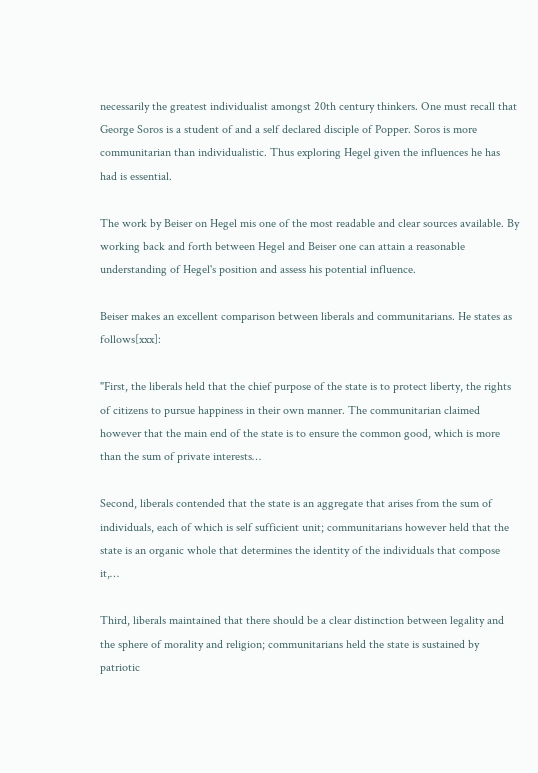necessarily the greatest individualist amongst 20th century thinkers. One must recall that George Soros is a student of and a self declared disciple of Popper. Soros is more communitarian than individualistic. Thus exploring Hegel given the influences he has had is essential.

The work by Beiser on Hegel mis one of the most readable and clear sources available. By working back and forth between Hegel and Beiser one can attain a reasonable understanding of Hegel's position and assess his potential influence.

Beiser makes an excellent comparison between liberals and communitarians. He states as follows[xxx]:

"First, the liberals held that the chief purpose of the state is to protect liberty, the rights of citizens to pursue happiness in their own manner. The communitarian claimed however that the main end of the state is to ensure the common good, which is more than the sum of private interests…

Second, liberals contended that the state is an aggregate that arises from the sum of individuals, each of which is self sufficient unit; communitarians however held that the state is an organic whole that determines the identity of the individuals that compose it,…

Third, liberals maintained that there should be a clear distinction between legality and the sphere of morality and religion; communitarians held the state is sustained by patriotic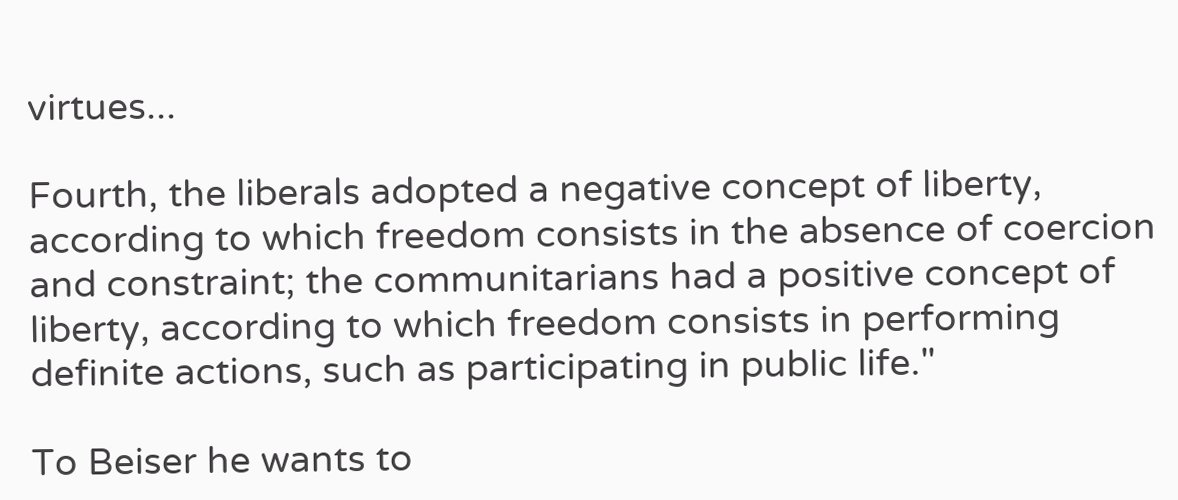virtues...

Fourth, the liberals adopted a negative concept of liberty, according to which freedom consists in the absence of coercion and constraint; the communitarians had a positive concept of liberty, according to which freedom consists in performing definite actions, such as participating in public life."

To Beiser he wants to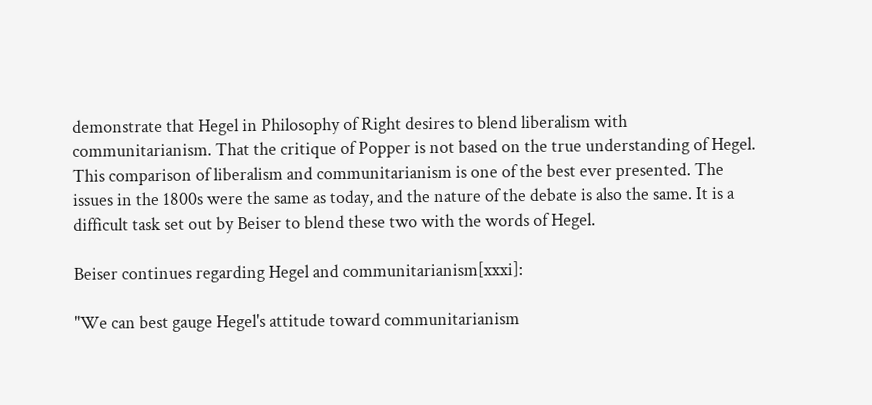demonstrate that Hegel in Philosophy of Right desires to blend liberalism with communitarianism. That the critique of Popper is not based on the true understanding of Hegel. This comparison of liberalism and communitarianism is one of the best ever presented. The issues in the 1800s were the same as today, and the nature of the debate is also the same. It is a difficult task set out by Beiser to blend these two with the words of Hegel.

Beiser continues regarding Hegel and communitarianism[xxxi]:

"We can best gauge Hegel's attitude toward communitarianism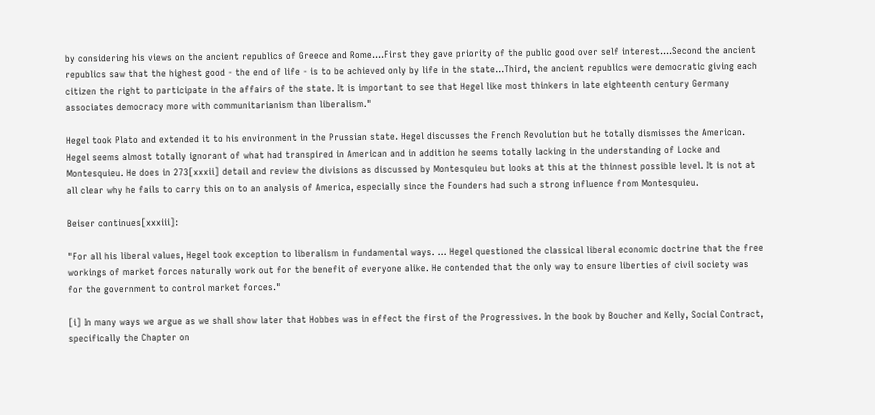by considering his views on the ancient republics of Greece and Rome.…First they gave priority of the public good over self interest.…Second the ancient republics saw that the highest good - the end of life - is to be achieved only by life in the state…Third, the ancient republics were democratic giving each citizen the right to participate in the affairs of the state. It is important to see that Hegel like most thinkers in late eighteenth century Germany associates democracy more with communitarianism than liberalism."

Hegel took Plato and extended it to his environment in the Prussian state. Hegel discusses the French Revolution but he totally dismisses the American. Hegel seems almost totally ignorant of what had transpired in American and in addition he seems totally lacking in the understanding of Locke and Montesquieu. He does in 273[xxxii] detail and review the divisions as discussed by Montesquieu but looks at this at the thinnest possible level. It is not at all clear why he fails to carry this on to an analysis of America, especially since the Founders had such a strong influence from Montesquieu.

Beiser continues[xxxiii]:

"For all his liberal values, Hegel took exception to liberalism in fundamental ways. … Hegel questioned the classical liberal economic doctrine that the free workings of market forces naturally work out for the benefit of everyone alike. He contended that the only way to ensure liberties of civil society was for the government to control market forces."

[i] In many ways we argue as we shall show later that Hobbes was in effect the first of the Progressives. In the book by Boucher and Kelly, Social Contract, specifically the Chapter on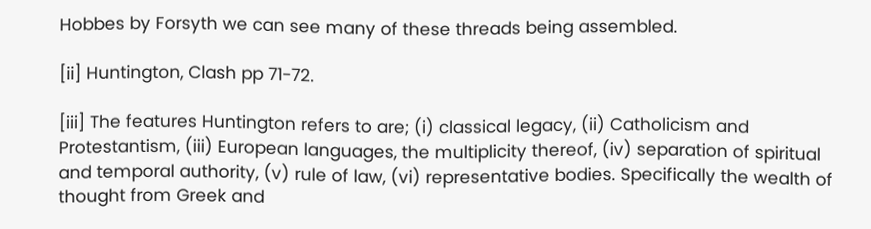Hobbes by Forsyth we can see many of these threads being assembled.

[ii] Huntington, Clash pp 71-72.

[iii] The features Huntington refers to are; (i) classical legacy, (ii) Catholicism and Protestantism, (iii) European languages, the multiplicity thereof, (iv) separation of spiritual and temporal authority, (v) rule of law, (vi) representative bodies. Specifically the wealth of thought from Greek and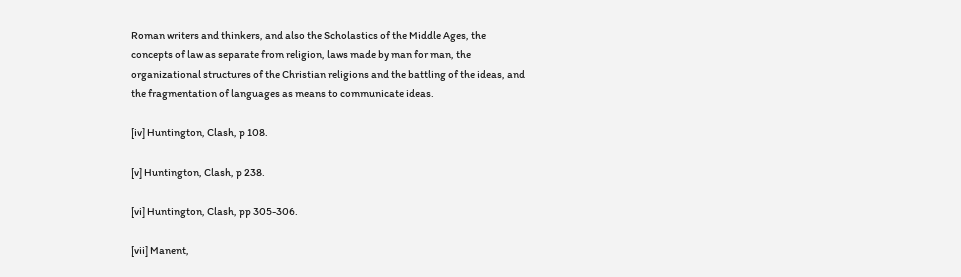Roman writers and thinkers, and also the Scholastics of the Middle Ages, the concepts of law as separate from religion, laws made by man for man, the organizational structures of the Christian religions and the battling of the ideas, and the fragmentation of languages as means to communicate ideas.

[iv] Huntington, Clash, p 108.

[v] Huntington, Clash, p 238.

[vi] Huntington, Clash, pp 305-306.

[vii] Manent,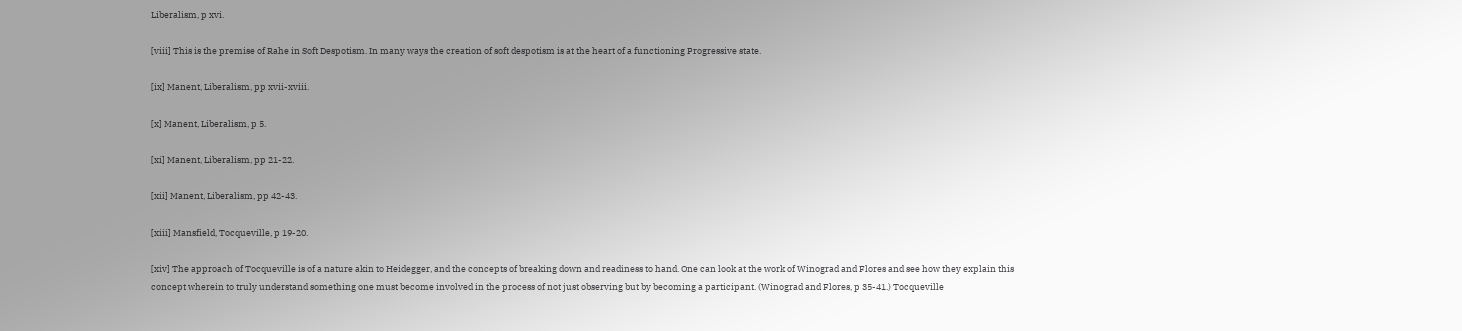Liberalism, p xvi.

[viii] This is the premise of Rahe in Soft Despotism. In many ways the creation of soft despotism is at the heart of a functioning Progressive state.

[ix] Manent, Liberalism, pp xvii-xviii.

[x] Manent, Liberalism, p 5.

[xi] Manent, Liberalism, pp 21-22.

[xii] Manent, Liberalism, pp 42-43.

[xiii] Mansfield, Tocqueville, p 19-20.

[xiv] The approach of Tocqueville is of a nature akin to Heidegger, and the concepts of breaking down and readiness to hand. One can look at the work of Winograd and Flores and see how they explain this concept wherein to truly understand something one must become involved in the process of not just observing but by becoming a participant. (Winograd and Flores, p 35-41.) Tocqueville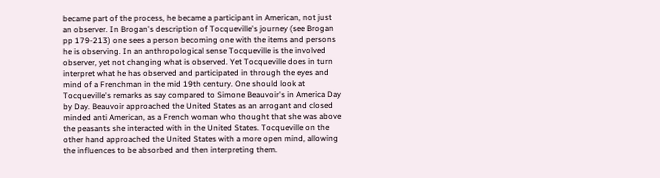became part of the process, he became a participant in American, not just an observer. In Brogan's description of Tocqueville's journey (see Brogan pp 179-213) one sees a person becoming one with the items and persons he is observing. In an anthropological sense Tocqueville is the involved observer, yet not changing what is observed. Yet Tocqueville does in turn interpret what he has observed and participated in through the eyes and mind of a Frenchman in the mid 19th century. One should look at Tocqueville's remarks as say compared to Simone Beauvoir's in America Day by Day. Beauvoir approached the United States as an arrogant and closed minded anti American, as a French woman who thought that she was above the peasants she interacted with in the United States. Tocqueville on the other hand approached the United States with a more open mind, allowing the influences to be absorbed and then interpreting them.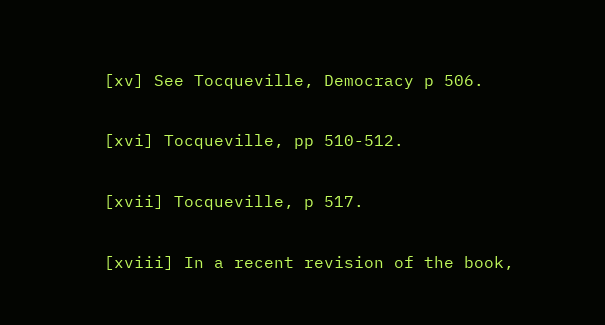[xv] See Tocqueville, Democracy p 506.

[xvi] Tocqueville, pp 510-512.

[xvii] Tocqueville, p 517.

[xviii] In a recent revision of the book,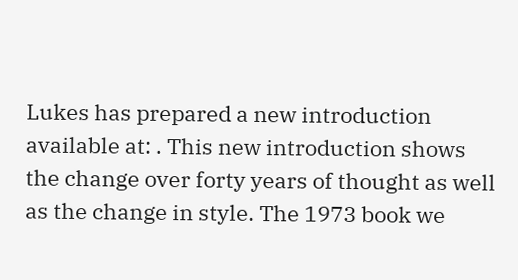Lukes has prepared a new introduction available at: . This new introduction shows the change over forty years of thought as well as the change in style. The 1973 book we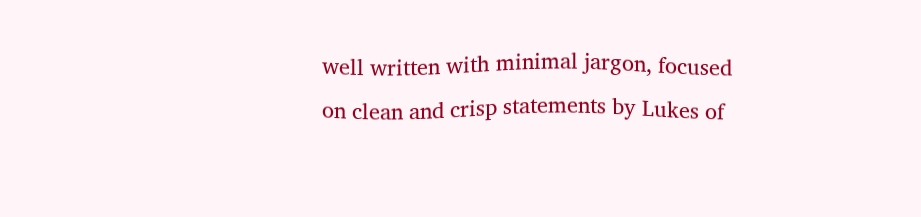well written with minimal jargon, focused on clean and crisp statements by Lukes of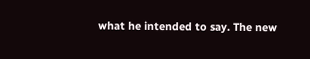what he intended to say. The new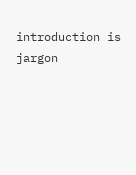introduction is jargon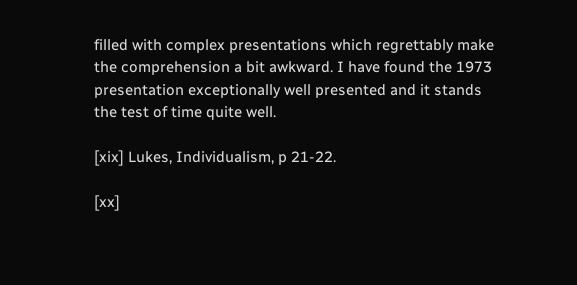filled with complex presentations which regrettably make the comprehension a bit awkward. I have found the 1973 presentation exceptionally well presented and it stands the test of time quite well.

[xix] Lukes, Individualism, p 21-22.

[xx]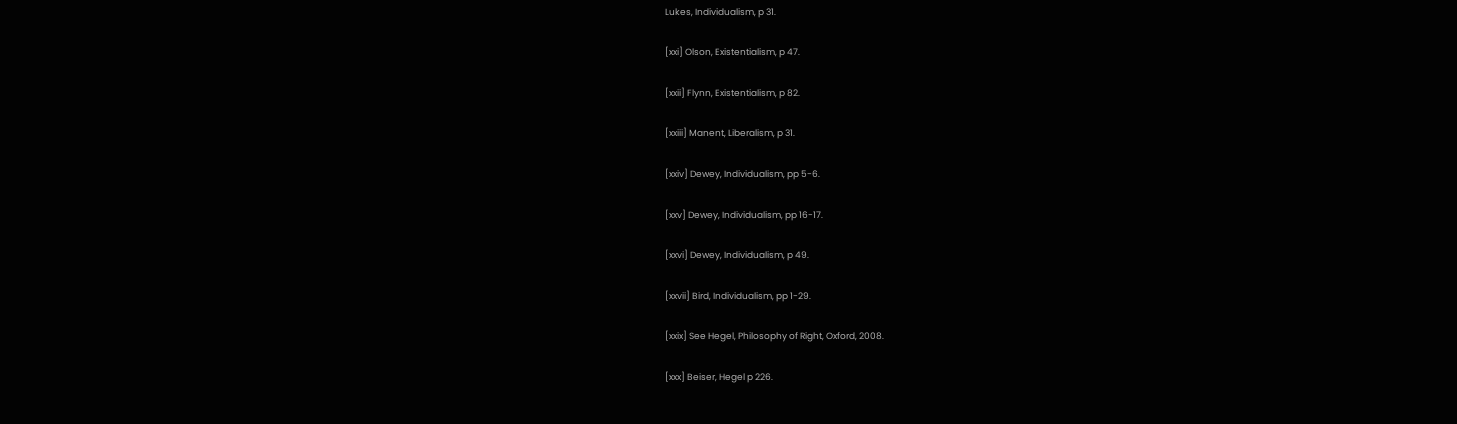Lukes, Individualism, p 31.

[xxi] Olson, Existentialism, p 47.

[xxii] Flynn, Existentialism, p 82.

[xxiii] Manent, Liberalism, p 31.

[xxiv] Dewey, Individualism, pp 5-6.

[xxv] Dewey, Individualism, pp 16-17.

[xxvi] Dewey, Individualism, p 49.

[xxvii] Bird, Individualism, pp 1-29.

[xxix] See Hegel, Philosophy of Right, Oxford, 2008.

[xxx] Beiser, Hegel p 226.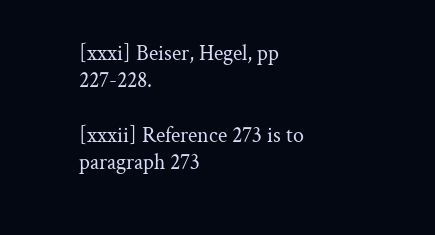[xxxi] Beiser, Hegel, pp 227-228.

[xxxii] Reference 273 is to paragraph 273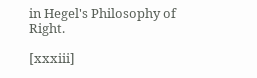in Hegel's Philosophy of Right.

[xxxiii]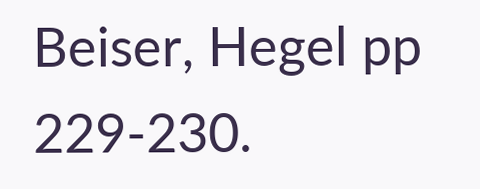Beiser, Hegel pp 229-230.